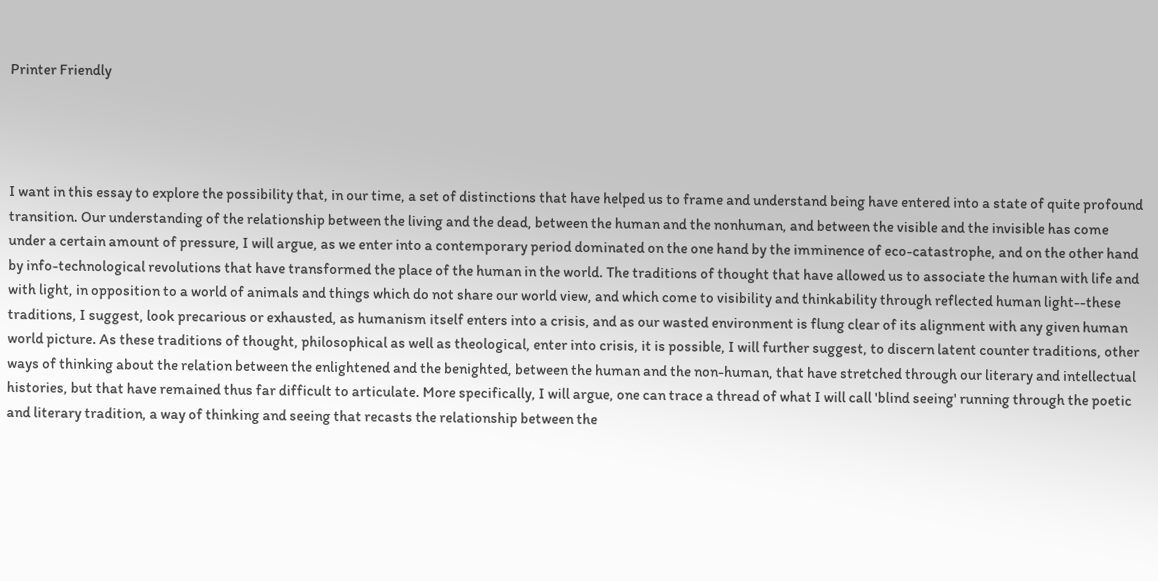Printer Friendly




I want in this essay to explore the possibility that, in our time, a set of distinctions that have helped us to frame and understand being have entered into a state of quite profound transition. Our understanding of the relationship between the living and the dead, between the human and the nonhuman, and between the visible and the invisible has come under a certain amount of pressure, I will argue, as we enter into a contemporary period dominated on the one hand by the imminence of eco-catastrophe, and on the other hand by info-technological revolutions that have transformed the place of the human in the world. The traditions of thought that have allowed us to associate the human with life and with light, in opposition to a world of animals and things which do not share our world view, and which come to visibility and thinkability through reflected human light--these traditions, I suggest, look precarious or exhausted, as humanism itself enters into a crisis, and as our wasted environment is flung clear of its alignment with any given human world picture. As these traditions of thought, philosophical as well as theological, enter into crisis, it is possible, I will further suggest, to discern latent counter traditions, other ways of thinking about the relation between the enlightened and the benighted, between the human and the non-human, that have stretched through our literary and intellectual histories, but that have remained thus far difficult to articulate. More specifically, I will argue, one can trace a thread of what I will call 'blind seeing' running through the poetic and literary tradition, a way of thinking and seeing that recasts the relationship between the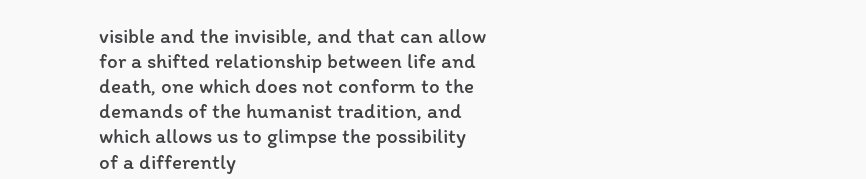visible and the invisible, and that can allow for a shifted relationship between life and death, one which does not conform to the demands of the humanist tradition, and which allows us to glimpse the possibility of a differently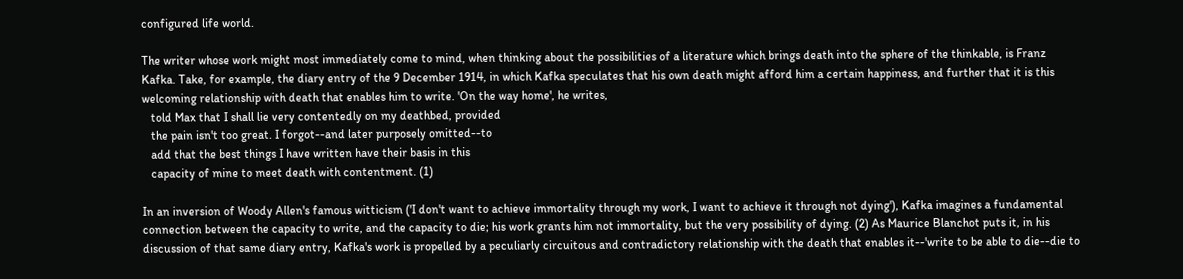configured life world.

The writer whose work might most immediately come to mind, when thinking about the possibilities of a literature which brings death into the sphere of the thinkable, is Franz Kafka. Take, for example, the diary entry of the 9 December 1914, in which Kafka speculates that his own death might afford him a certain happiness, and further that it is this welcoming relationship with death that enables him to write. 'On the way home', he writes,
   told Max that I shall lie very contentedly on my deathbed, provided
   the pain isn't too great. I forgot--and later purposely omitted--to
   add that the best things I have written have their basis in this
   capacity of mine to meet death with contentment. (1)

In an inversion of Woody Allen's famous witticism ('I don't want to achieve immortality through my work, I want to achieve it through not dying'), Kafka imagines a fundamental connection between the capacity to write, and the capacity to die; his work grants him not immortality, but the very possibility of dying. (2) As Maurice Blanchot puts it, in his discussion of that same diary entry, Kafka's work is propelled by a peculiarly circuitous and contradictory relationship with the death that enables it--'write to be able to die--die to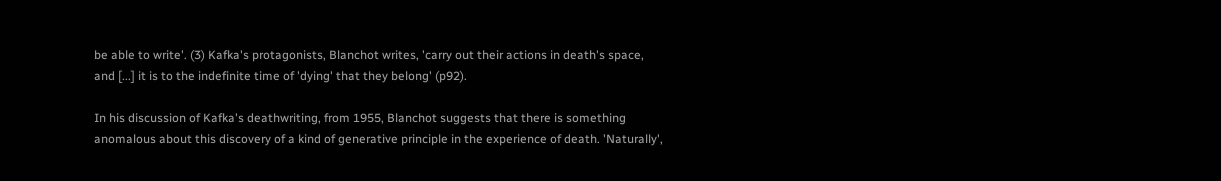be able to write'. (3) Kafka's protagonists, Blanchot writes, 'carry out their actions in death's space, and [...] it is to the indefinite time of 'dying' that they belong' (p92).

In his discussion of Kafka's deathwriting, from 1955, Blanchot suggests that there is something anomalous about this discovery of a kind of generative principle in the experience of death. 'Naturally',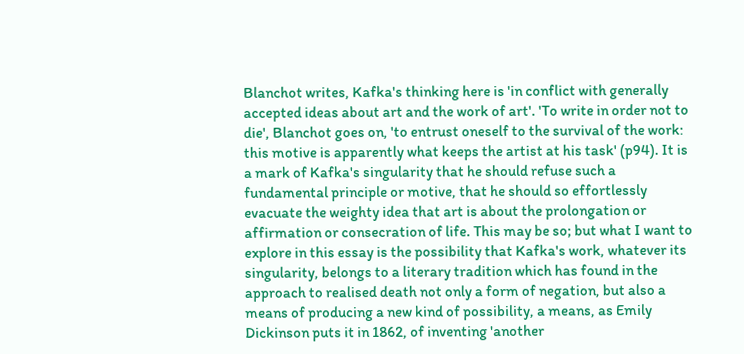Blanchot writes, Kafka's thinking here is 'in conflict with generally accepted ideas about art and the work of art'. 'To write in order not to die', Blanchot goes on, 'to entrust oneself to the survival of the work: this motive is apparently what keeps the artist at his task' (p94). It is a mark of Kafka's singularity that he should refuse such a fundamental principle or motive, that he should so effortlessly evacuate the weighty idea that art is about the prolongation or affirmation or consecration of life. This may be so; but what I want to explore in this essay is the possibility that Kafka's work, whatever its singularity, belongs to a literary tradition which has found in the approach to realised death not only a form of negation, but also a means of producing a new kind of possibility, a means, as Emily Dickinson puts it in 1862, of inventing 'another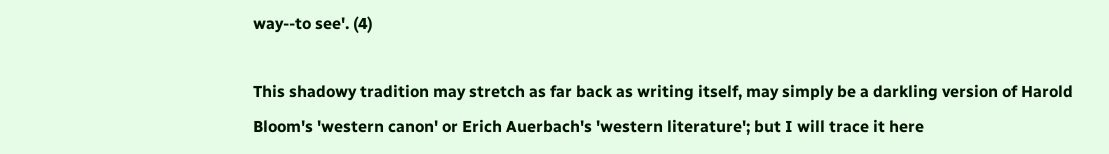way--to see'. (4)

This shadowy tradition may stretch as far back as writing itself, may simply be a darkling version of Harold Bloom's 'western canon' or Erich Auerbach's 'western literature'; but I will trace it here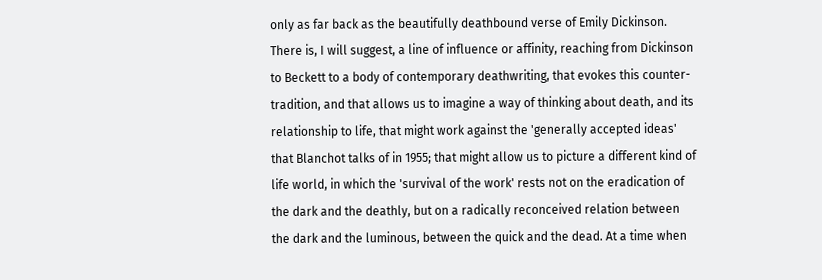only as far back as the beautifully deathbound verse of Emily Dickinson. There is, I will suggest, a line of influence or affinity, reaching from Dickinson to Beckett to a body of contemporary deathwriting, that evokes this counter-tradition, and that allows us to imagine a way of thinking about death, and its relationship to life, that might work against the 'generally accepted ideas' that Blanchot talks of in 1955; that might allow us to picture a different kind of life world, in which the 'survival of the work' rests not on the eradication of the dark and the deathly, but on a radically reconceived relation between the dark and the luminous, between the quick and the dead. At a time when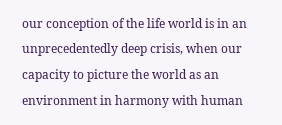our conception of the life world is in an unprecedentedly deep crisis, when our capacity to picture the world as an environment in harmony with human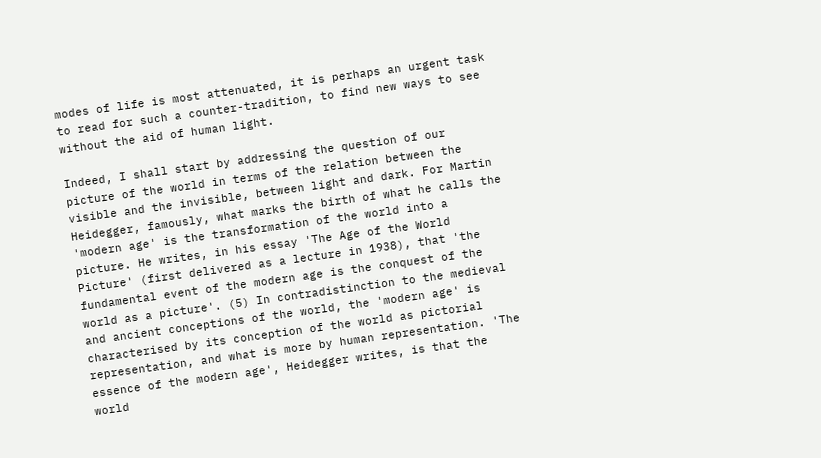modes of life is most attenuated, it is perhaps an urgent task to read for such a counter-tradition, to find new ways to see without the aid of human light.

Indeed, I shall start by addressing the question of our picture of the world in terms of the relation between the visible and the invisible, between light and dark. For Martin Heidegger, famously, what marks the birth of what he calls the 'modern age' is the transformation of the world into a picture. He writes, in his essay 'The Age of the World Picture' (first delivered as a lecture in 1938), that 'the fundamental event of the modern age is the conquest of the world as a picture'. (5) In contradistinction to the medieval and ancient conceptions of the world, the 'modern age' is characterised by its conception of the world as pictorial representation, and what is more by human representation. 'The essence of the modern age', Heidegger writes, is that the world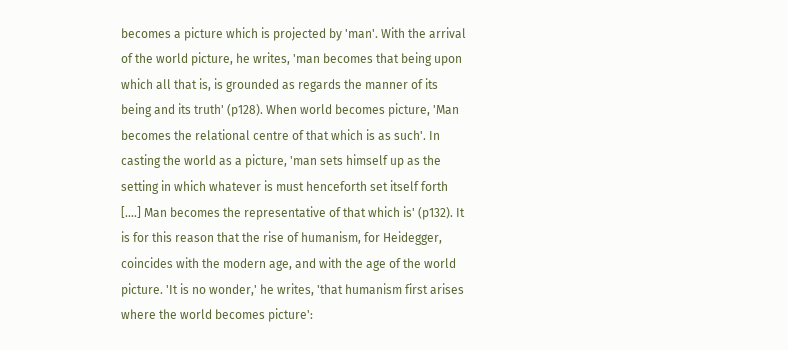becomes a picture which is projected by 'man'. With the arrival of the world picture, he writes, 'man becomes that being upon which all that is, is grounded as regards the manner of its being and its truth' (p128). When world becomes picture, 'Man becomes the relational centre of that which is as such'. In casting the world as a picture, 'man sets himself up as the setting in which whatever is must henceforth set itself forth [....] Man becomes the representative of that which is' (p132). It is for this reason that the rise of humanism, for Heidegger, coincides with the modern age, and with the age of the world picture. 'It is no wonder,' he writes, 'that humanism first arises where the world becomes picture':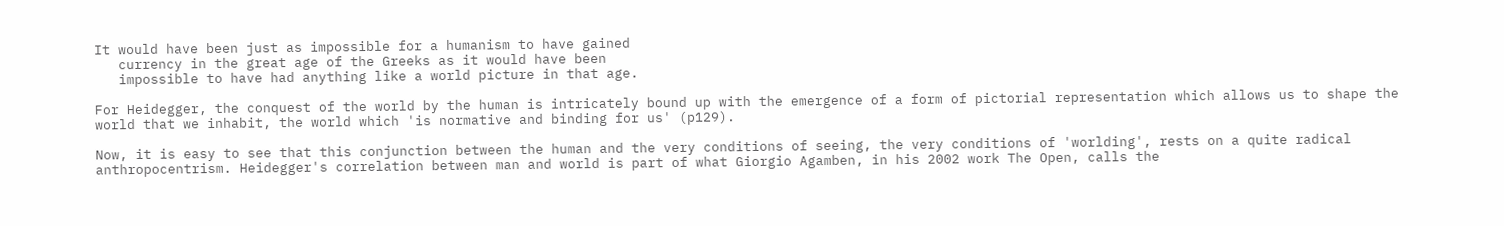It would have been just as impossible for a humanism to have gained
   currency in the great age of the Greeks as it would have been
   impossible to have had anything like a world picture in that age.

For Heidegger, the conquest of the world by the human is intricately bound up with the emergence of a form of pictorial representation which allows us to shape the world that we inhabit, the world which 'is normative and binding for us' (p129).

Now, it is easy to see that this conjunction between the human and the very conditions of seeing, the very conditions of 'worlding', rests on a quite radical anthropocentrism. Heidegger's correlation between man and world is part of what Giorgio Agamben, in his 2002 work The Open, calls the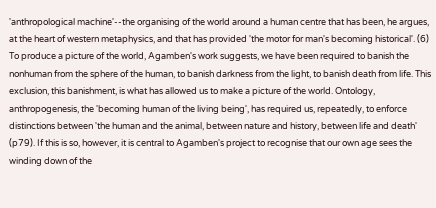'anthropological machine'--the organising of the world around a human centre that has been, he argues, at the heart of western metaphysics, and that has provided 'the motor for man's becoming historical'. (6) To produce a picture of the world, Agamben's work suggests, we have been required to banish the nonhuman from the sphere of the human, to banish darkness from the light, to banish death from life. This exclusion, this banishment, is what has allowed us to make a picture of the world. Ontology, anthropogenesis, the 'becoming human of the living being', has required us, repeatedly, to enforce distinctions between 'the human and the animal, between nature and history, between life and death' (p79). If this is so, however, it is central to Agamben's project to recognise that our own age sees the winding down of the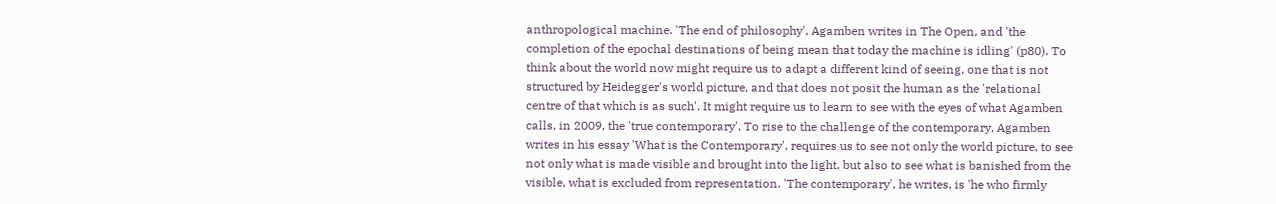anthropological machine. 'The end of philosophy', Agamben writes in The Open, and 'the completion of the epochal destinations of being mean that today the machine is idling' (p80). To think about the world now might require us to adapt a different kind of seeing, one that is not structured by Heidegger's world picture, and that does not posit the human as the 'relational centre of that which is as such'. It might require us to learn to see with the eyes of what Agamben calls, in 2009, the 'true contemporary'. To rise to the challenge of the contemporary, Agamben writes in his essay 'What is the Contemporary', requires us to see not only the world picture, to see not only what is made visible and brought into the light, but also to see what is banished from the visible, what is excluded from representation. 'The contemporary', he writes, is 'he who firmly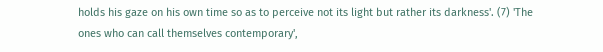holds his gaze on his own time so as to perceive not its light but rather its darkness'. (7) 'The ones who can call themselves contemporary',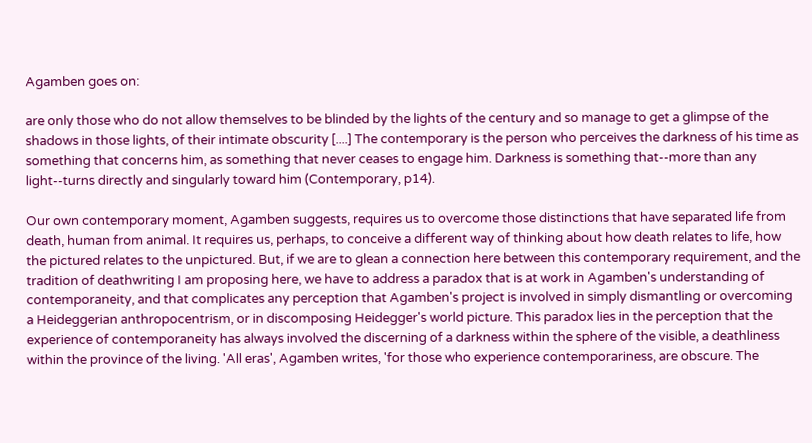Agamben goes on:

are only those who do not allow themselves to be blinded by the lights of the century and so manage to get a glimpse of the shadows in those lights, of their intimate obscurity [....] The contemporary is the person who perceives the darkness of his time as something that concerns him, as something that never ceases to engage him. Darkness is something that--more than any light--turns directly and singularly toward him (Contemporary, p14).

Our own contemporary moment, Agamben suggests, requires us to overcome those distinctions that have separated life from death, human from animal. It requires us, perhaps, to conceive a different way of thinking about how death relates to life, how the pictured relates to the unpictured. But, if we are to glean a connection here between this contemporary requirement, and the tradition of deathwriting I am proposing here, we have to address a paradox that is at work in Agamben's understanding of contemporaneity, and that complicates any perception that Agamben's project is involved in simply dismantling or overcoming a Heideggerian anthropocentrism, or in discomposing Heidegger's world picture. This paradox lies in the perception that the experience of contemporaneity has always involved the discerning of a darkness within the sphere of the visible, a deathliness within the province of the living. 'All eras', Agamben writes, 'for those who experience contemporariness, are obscure. The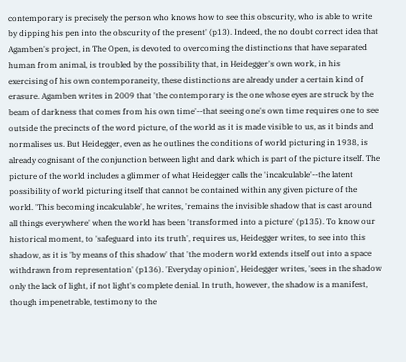contemporary is precisely the person who knows how to see this obscurity, who is able to write by dipping his pen into the obscurity of the present' (p13). Indeed, the no doubt correct idea that Agamben's project, in The Open, is devoted to overcoming the distinctions that have separated human from animal, is troubled by the possibility that, in Heidegger's own work, in his exercising of his own contemporaneity, these distinctions are already under a certain kind of erasure. Agamben writes in 2009 that 'the contemporary is the one whose eyes are struck by the beam of darkness that comes from his own time'--that seeing one's own time requires one to see outside the precincts of the word picture, of the world as it is made visible to us, as it binds and normalises us. But Heidegger, even as he outlines the conditions of world picturing in 1938, is already cognisant of the conjunction between light and dark which is part of the picture itself. The picture of the world includes a glimmer of what Heidegger calls the 'incalculable'--the latent possibility of world picturing itself that cannot be contained within any given picture of the world. 'This becoming incalculable', he writes, 'remains the invisible shadow that is cast around all things everywhere' when the world has been 'transformed into a picture' (p135). To know our historical moment, to 'safeguard into its truth', requires us, Heidegger writes, to see into this shadow, as it is 'by means of this shadow' that 'the modern world extends itself out into a space withdrawn from representation' (p136). 'Everyday opinion', Heidegger writes, 'sees in the shadow only the lack of light, if not light's complete denial. In truth, however, the shadow is a manifest, though impenetrable, testimony to the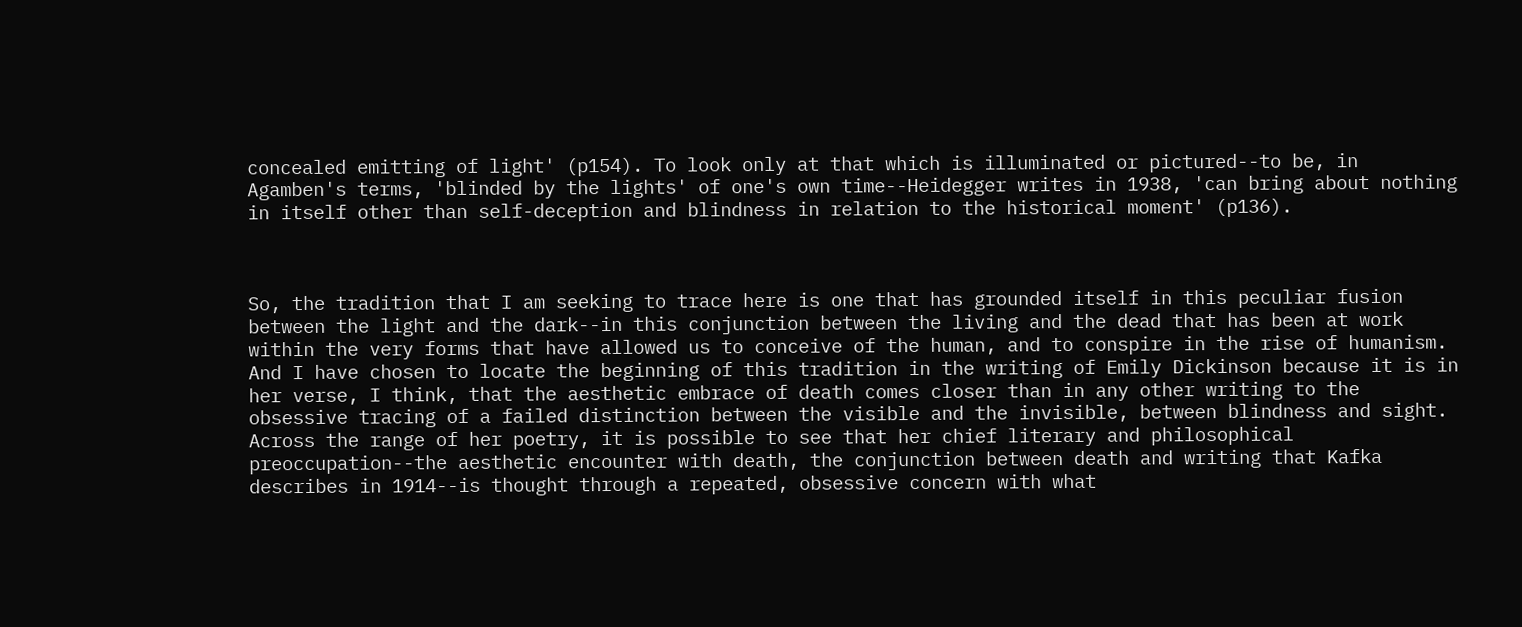concealed emitting of light' (p154). To look only at that which is illuminated or pictured--to be, in Agamben's terms, 'blinded by the lights' of one's own time--Heidegger writes in 1938, 'can bring about nothing in itself other than self-deception and blindness in relation to the historical moment' (p136).



So, the tradition that I am seeking to trace here is one that has grounded itself in this peculiar fusion between the light and the dark--in this conjunction between the living and the dead that has been at work within the very forms that have allowed us to conceive of the human, and to conspire in the rise of humanism. And I have chosen to locate the beginning of this tradition in the writing of Emily Dickinson because it is in her verse, I think, that the aesthetic embrace of death comes closer than in any other writing to the obsessive tracing of a failed distinction between the visible and the invisible, between blindness and sight. Across the range of her poetry, it is possible to see that her chief literary and philosophical preoccupation--the aesthetic encounter with death, the conjunction between death and writing that Kafka describes in 1914--is thought through a repeated, obsessive concern with what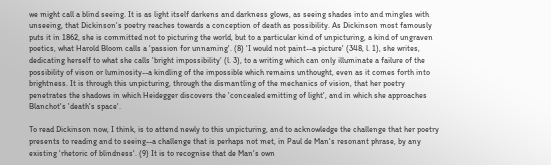we might call a blind seeing. It is as light itself darkens and darkness glows, as seeing shades into and mingles with unseeing, that Dickinson's poetry reaches towards a conception of death as possibility. As Dickinson most famously puts it in 1862, she is committed not to picturing the world, but to a particular kind of unpicturing, a kind of ungraven poetics, what Harold Bloom calls a 'passion for unnaming'. (8) 'I would not paint--a picture' (348, l. 1), she writes, dedicating herself to what she calls 'bright impossibility' (l. 3), to a writing which can only illuminate a failure of the possibility of vison or luminosity--a kindling of the impossible which remains unthought, even as it comes forth into brightness. It is through this unpicturing, through the dismantling of the mechanics of vision, that her poetry penetrates the shadows in which Heidegger discovers the 'concealed emitting of light', and in which she approaches Blanchot's 'death's space'.

To read Dickinson now, I think, is to attend newly to this unpicturing, and to acknowledge the challenge that her poetry presents to reading and to seeing--a challenge that is perhaps not met, in Paul de Man's resonant phrase, by any existing 'rhetoric of blindness'. (9) It is to recognise that de Man's own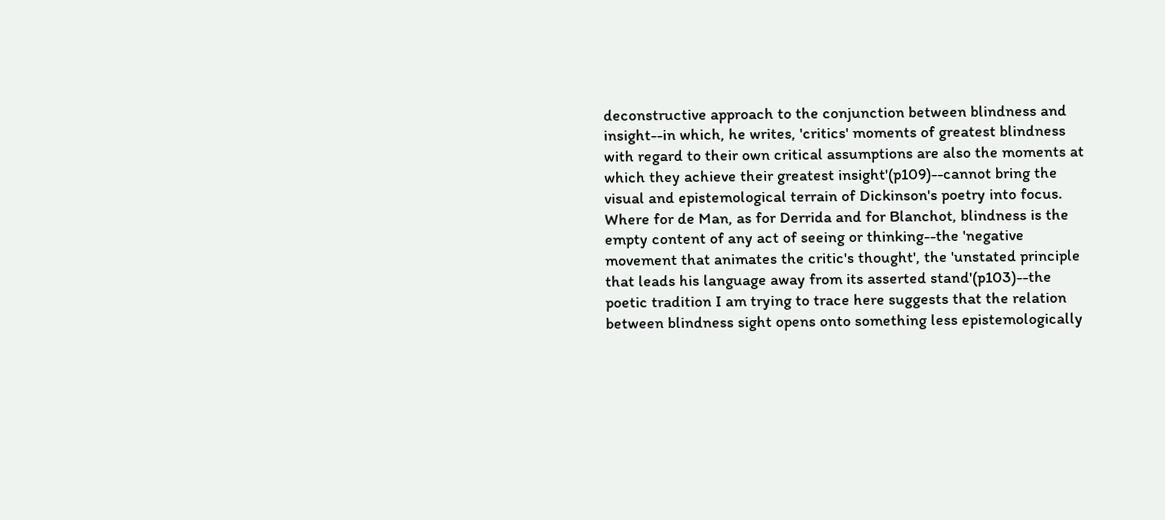deconstructive approach to the conjunction between blindness and insight--in which, he writes, 'critics' moments of greatest blindness with regard to their own critical assumptions are also the moments at which they achieve their greatest insight'(p109)--cannot bring the visual and epistemological terrain of Dickinson's poetry into focus. Where for de Man, as for Derrida and for Blanchot, blindness is the empty content of any act of seeing or thinking--the 'negative movement that animates the critic's thought', the 'unstated principle that leads his language away from its asserted stand'(p103)--the poetic tradition I am trying to trace here suggests that the relation between blindness sight opens onto something less epistemologically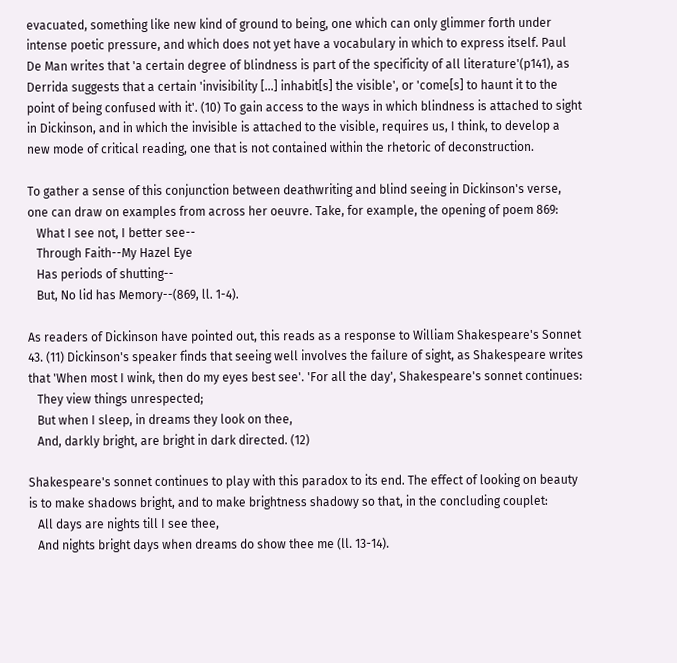evacuated, something like new kind of ground to being, one which can only glimmer forth under intense poetic pressure, and which does not yet have a vocabulary in which to express itself. Paul De Man writes that 'a certain degree of blindness is part of the specificity of all literature'(p141), as Derrida suggests that a certain 'invisibility [...] inhabit[s] the visible', or 'come[s] to haunt it to the point of being confused with it'. (10) To gain access to the ways in which blindness is attached to sight in Dickinson, and in which the invisible is attached to the visible, requires us, I think, to develop a new mode of critical reading, one that is not contained within the rhetoric of deconstruction.

To gather a sense of this conjunction between deathwriting and blind seeing in Dickinson's verse, one can draw on examples from across her oeuvre. Take, for example, the opening of poem 869:
   What I see not, I better see--
   Through Faith--My Hazel Eye
   Has periods of shutting--
   But, No lid has Memory--(869, ll. 1-4).

As readers of Dickinson have pointed out, this reads as a response to William Shakespeare's Sonnet 43. (11) Dickinson's speaker finds that seeing well involves the failure of sight, as Shakespeare writes that 'When most I wink, then do my eyes best see'. 'For all the day', Shakespeare's sonnet continues:
   They view things unrespected;
   But when I sleep, in dreams they look on thee,
   And, darkly bright, are bright in dark directed. (12)

Shakespeare's sonnet continues to play with this paradox to its end. The effect of looking on beauty is to make shadows bright, and to make brightness shadowy so that, in the concluding couplet:
   All days are nights till I see thee,
   And nights bright days when dreams do show thee me (ll. 13-14).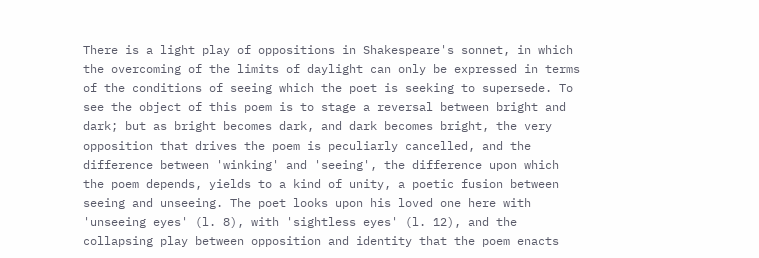There is a light play of oppositions in Shakespeare's sonnet, in which the overcoming of the limits of daylight can only be expressed in terms of the conditions of seeing which the poet is seeking to supersede. To see the object of this poem is to stage a reversal between bright and dark; but as bright becomes dark, and dark becomes bright, the very opposition that drives the poem is peculiarly cancelled, and the difference between 'winking' and 'seeing', the difference upon which the poem depends, yields to a kind of unity, a poetic fusion between seeing and unseeing. The poet looks upon his loved one here with 'unseeing eyes' (l. 8), with 'sightless eyes' (l. 12), and the collapsing play between opposition and identity that the poem enacts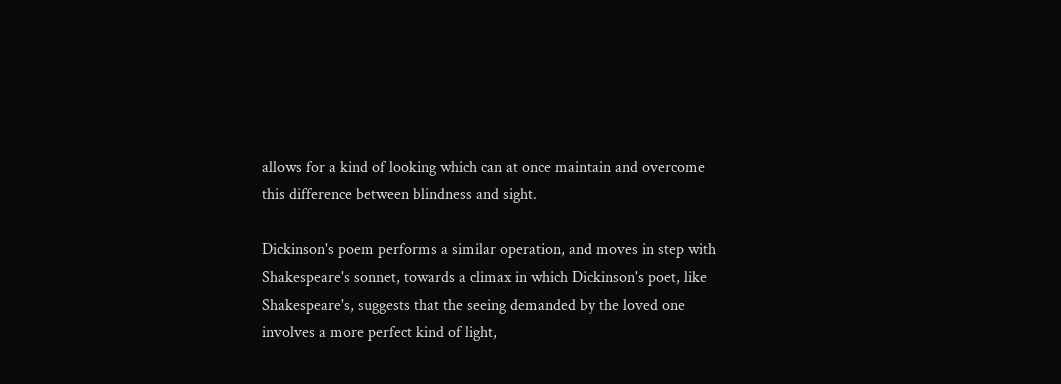allows for a kind of looking which can at once maintain and overcome this difference between blindness and sight.

Dickinson's poem performs a similar operation, and moves in step with Shakespeare's sonnet, towards a climax in which Dickinson's poet, like Shakespeare's, suggests that the seeing demanded by the loved one involves a more perfect kind of light,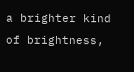a brighter kind of brightness,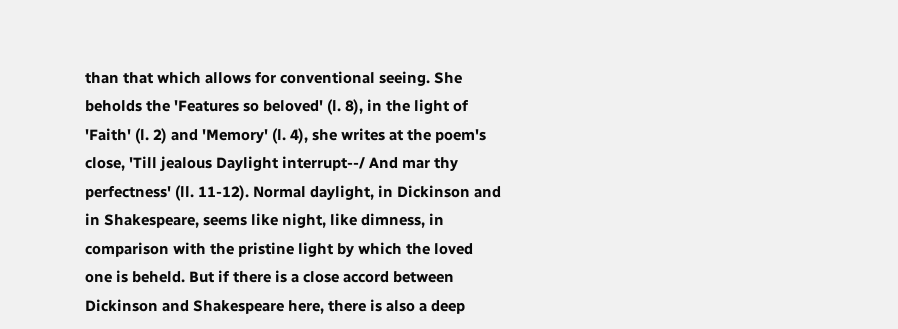than that which allows for conventional seeing. She beholds the 'Features so beloved' (l. 8), in the light of 'Faith' (l. 2) and 'Memory' (l. 4), she writes at the poem's close, 'Till jealous Daylight interrupt--/ And mar thy perfectness' (ll. 11-12). Normal daylight, in Dickinson and in Shakespeare, seems like night, like dimness, in comparison with the pristine light by which the loved one is beheld. But if there is a close accord between Dickinson and Shakespeare here, there is also a deep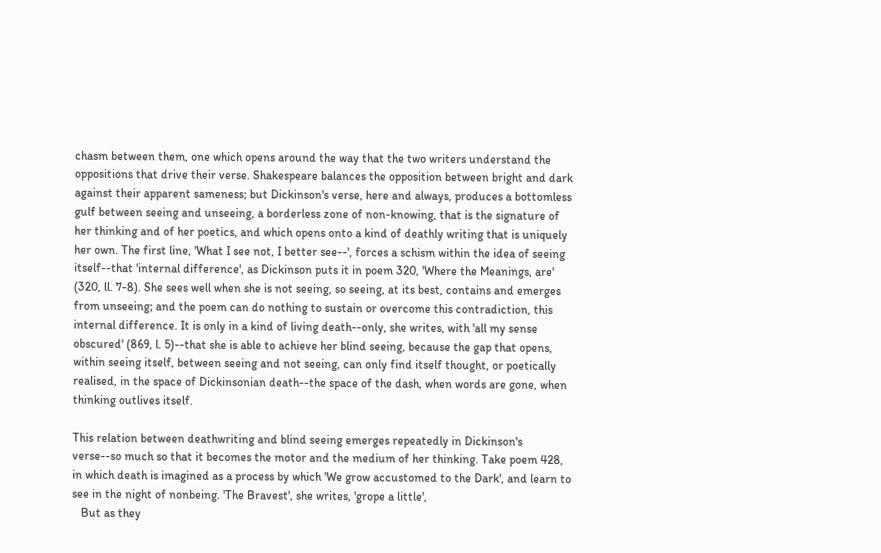chasm between them, one which opens around the way that the two writers understand the oppositions that drive their verse. Shakespeare balances the opposition between bright and dark against their apparent sameness; but Dickinson's verse, here and always, produces a bottomless gulf between seeing and unseeing, a borderless zone of non-knowing, that is the signature of her thinking and of her poetics, and which opens onto a kind of deathly writing that is uniquely her own. The first line, 'What I see not, I better see--', forces a schism within the idea of seeing itself--that 'internal difference', as Dickinson puts it in poem 320, 'Where the Meanings, are' (320, ll. 7-8). She sees well when she is not seeing, so seeing, at its best, contains and emerges from unseeing; and the poem can do nothing to sustain or overcome this contradiction, this internal difference. It is only in a kind of living death--only, she writes, with 'all my sense obscured' (869, l. 5)--that she is able to achieve her blind seeing, because the gap that opens, within seeing itself, between seeing and not seeing, can only find itself thought, or poetically realised, in the space of Dickinsonian death--the space of the dash, when words are gone, when thinking outlives itself.

This relation between deathwriting and blind seeing emerges repeatedly in Dickinson's verse--so much so that it becomes the motor and the medium of her thinking. Take poem 428, in which death is imagined as a process by which 'We grow accustomed to the Dark', and learn to see in the night of nonbeing. 'The Bravest', she writes, 'grope a little',
   But as they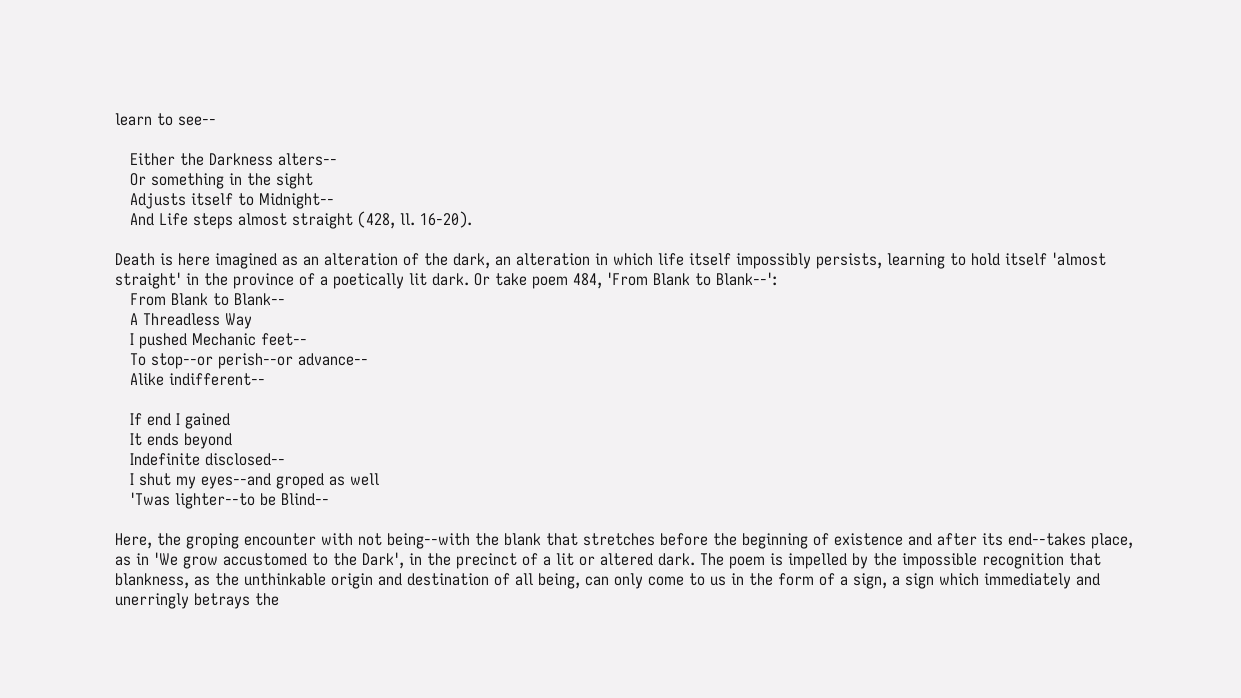learn to see--

   Either the Darkness alters--
   Or something in the sight
   Adjusts itself to Midnight--
   And Life steps almost straight (428, ll. 16-20).

Death is here imagined as an alteration of the dark, an alteration in which life itself impossibly persists, learning to hold itself 'almost straight' in the province of a poetically lit dark. Or take poem 484, 'From Blank to Blank--':
   From Blank to Blank--
   A Threadless Way
   I pushed Mechanic feet--
   To stop--or perish--or advance--
   Alike indifferent--

   If end I gained
   It ends beyond
   Indefinite disclosed--
   I shut my eyes--and groped as well
   'Twas lighter--to be Blind--

Here, the groping encounter with not being--with the blank that stretches before the beginning of existence and after its end--takes place, as in 'We grow accustomed to the Dark', in the precinct of a lit or altered dark. The poem is impelled by the impossible recognition that blankness, as the unthinkable origin and destination of all being, can only come to us in the form of a sign, a sign which immediately and unerringly betrays the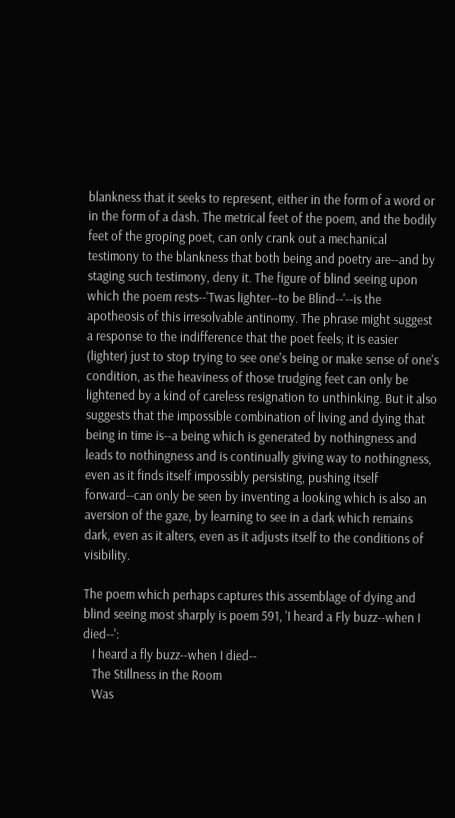blankness that it seeks to represent, either in the form of a word or in the form of a dash. The metrical feet of the poem, and the bodily feet of the groping poet, can only crank out a mechanical testimony to the blankness that both being and poetry are--and by staging such testimony, deny it. The figure of blind seeing upon which the poem rests--'Twas lighter--to be Blind--'--is the apotheosis of this irresolvable antinomy. The phrase might suggest a response to the indifference that the poet feels; it is easier (lighter) just to stop trying to see one's being or make sense of one's condition, as the heaviness of those trudging feet can only be lightened by a kind of careless resignation to unthinking. But it also suggests that the impossible combination of living and dying that being in time is--a being which is generated by nothingness and leads to nothingness and is continually giving way to nothingness, even as it finds itself impossibly persisting, pushing itself forward--can only be seen by inventing a looking which is also an aversion of the gaze, by learning to see in a dark which remains dark, even as it alters, even as it adjusts itself to the conditions of visibility.

The poem which perhaps captures this assemblage of dying and blind seeing most sharply is poem 591, 'I heard a Fly buzz--when I died--':
   I heard a fly buzz--when I died--
   The Stillness in the Room
   Was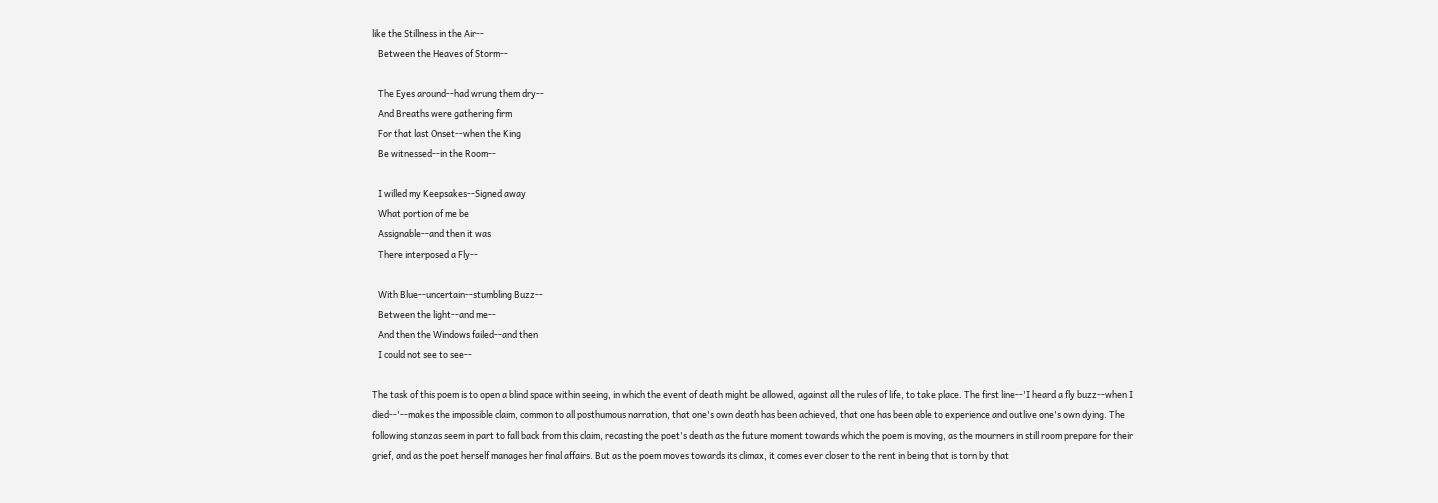like the Stillness in the Air--
   Between the Heaves of Storm--

   The Eyes around--had wrung them dry--
   And Breaths were gathering firm
   For that last Onset--when the King
   Be witnessed--in the Room--

   I willed my Keepsakes--Signed away
   What portion of me be
   Assignable--and then it was
   There interposed a Fly--

   With Blue--uncertain--stumbling Buzz--
   Between the light--and me--
   And then the Windows failed--and then
   I could not see to see--

The task of this poem is to open a blind space within seeing, in which the event of death might be allowed, against all the rules of life, to take place. The first line--'I heard a fly buzz--when I died--'--makes the impossible claim, common to all posthumous narration, that one's own death has been achieved, that one has been able to experience and outlive one's own dying. The following stanzas seem in part to fall back from this claim, recasting the poet's death as the future moment towards which the poem is moving, as the mourners in still room prepare for their grief, and as the poet herself manages her final affairs. But as the poem moves towards its climax, it comes ever closer to the rent in being that is torn by that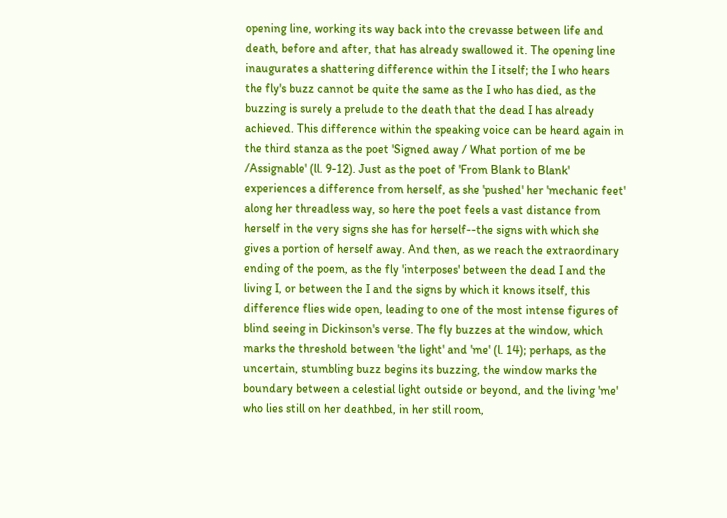opening line, working its way back into the crevasse between life and death, before and after, that has already swallowed it. The opening line inaugurates a shattering difference within the I itself; the I who hears the fly's buzz cannot be quite the same as the I who has died, as the buzzing is surely a prelude to the death that the dead I has already achieved. This difference within the speaking voice can be heard again in the third stanza as the poet 'Signed away / What portion of me be /Assignable' (ll. 9-12). Just as the poet of 'From Blank to Blank' experiences a difference from herself, as she 'pushed' her 'mechanic feet' along her threadless way, so here the poet feels a vast distance from herself in the very signs she has for herself--the signs with which she gives a portion of herself away. And then, as we reach the extraordinary ending of the poem, as the fly 'interposes' between the dead I and the living I, or between the I and the signs by which it knows itself, this difference flies wide open, leading to one of the most intense figures of blind seeing in Dickinson's verse. The fly buzzes at the window, which marks the threshold between 'the light' and 'me' (l. 14); perhaps, as the uncertain, stumbling buzz begins its buzzing, the window marks the boundary between a celestial light outside or beyond, and the living 'me' who lies still on her deathbed, in her still room,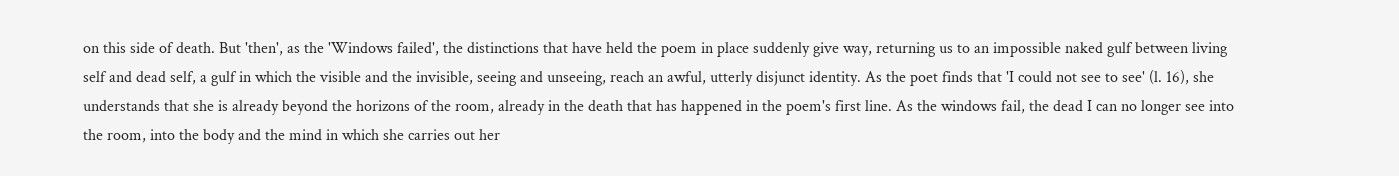on this side of death. But 'then', as the 'Windows failed', the distinctions that have held the poem in place suddenly give way, returning us to an impossible naked gulf between living self and dead self, a gulf in which the visible and the invisible, seeing and unseeing, reach an awful, utterly disjunct identity. As the poet finds that 'I could not see to see' (l. 16), she understands that she is already beyond the horizons of the room, already in the death that has happened in the poem's first line. As the windows fail, the dead I can no longer see into the room, into the body and the mind in which she carries out her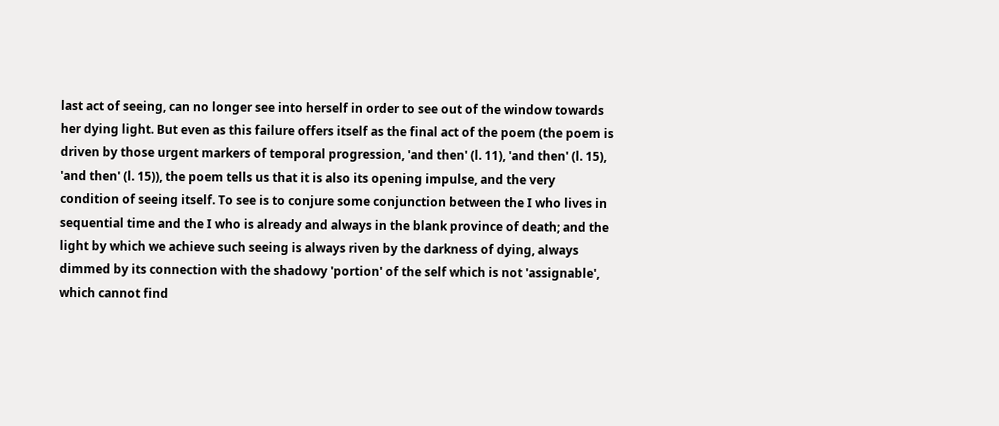last act of seeing, can no longer see into herself in order to see out of the window towards her dying light. But even as this failure offers itself as the final act of the poem (the poem is driven by those urgent markers of temporal progression, 'and then' (l. 11), 'and then' (l. 15), 'and then' (l. 15)), the poem tells us that it is also its opening impulse, and the very condition of seeing itself. To see is to conjure some conjunction between the I who lives in sequential time and the I who is already and always in the blank province of death; and the light by which we achieve such seeing is always riven by the darkness of dying, always dimmed by its connection with the shadowy 'portion' of the self which is not 'assignable', which cannot find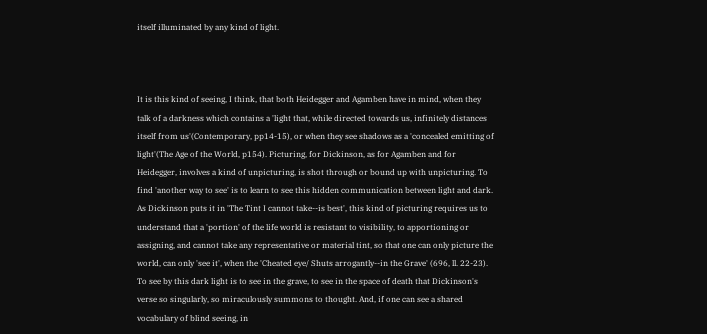itself illuminated by any kind of light.



It is this kind of seeing, I think, that both Heidegger and Agamben have in mind, when they talk of a darkness which contains a 'light that, while directed towards us, infinitely distances itself from us'(Contemporary, pp14-15), or when they see shadows as a 'concealed emitting of light'(The Age of the World, p154). Picturing, for Dickinson, as for Agamben and for Heidegger, involves a kind of unpicturing, is shot through or bound up with unpicturing. To find 'another way to see' is to learn to see this hidden communication between light and dark. As Dickinson puts it in 'The Tint I cannot take--is best', this kind of picturing requires us to understand that a 'portion' of the life world is resistant to visibility, to apportioning or assigning, and cannot take any representative or material tint, so that one can only picture the world, can only 'see it', when the 'Cheated eye/ Shuts arrogantly--in the Grave' (696, ll. 22-23). To see by this dark light is to see in the grave, to see in the space of death that Dickinson's verse so singularly, so miraculously summons to thought. And, if one can see a shared vocabulary of blind seeing, in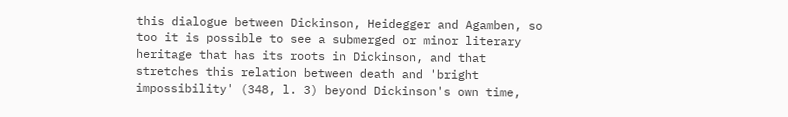this dialogue between Dickinson, Heidegger and Agamben, so too it is possible to see a submerged or minor literary heritage that has its roots in Dickinson, and that stretches this relation between death and 'bright impossibility' (348, l. 3) beyond Dickinson's own time,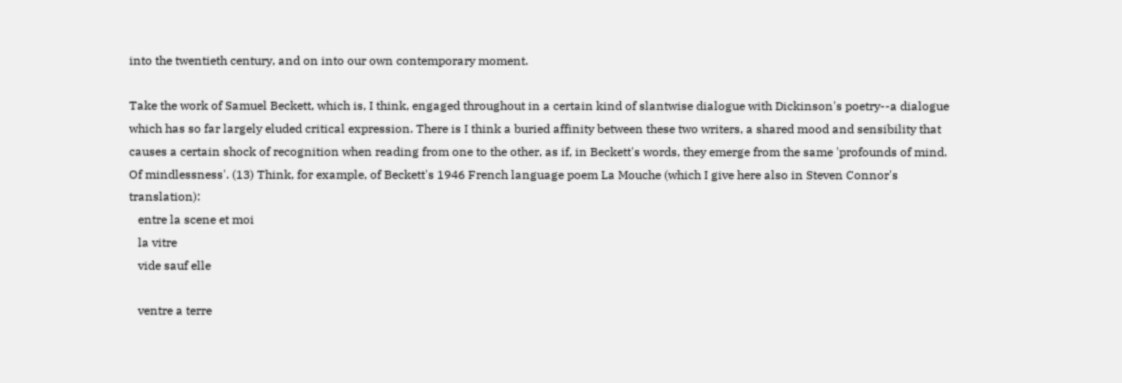into the twentieth century, and on into our own contemporary moment.

Take the work of Samuel Beckett, which is, I think, engaged throughout in a certain kind of slantwise dialogue with Dickinson's poetry--a dialogue which has so far largely eluded critical expression. There is I think a buried affinity between these two writers, a shared mood and sensibility that causes a certain shock of recognition when reading from one to the other, as if, in Beckett's words, they emerge from the same 'profounds of mind. Of mindlessness'. (13) Think, for example, of Beckett's 1946 French language poem La Mouche (which I give here also in Steven Connor's translation):
   entre la scene et moi
   la vitre
   vide sauf elle

   ventre a terre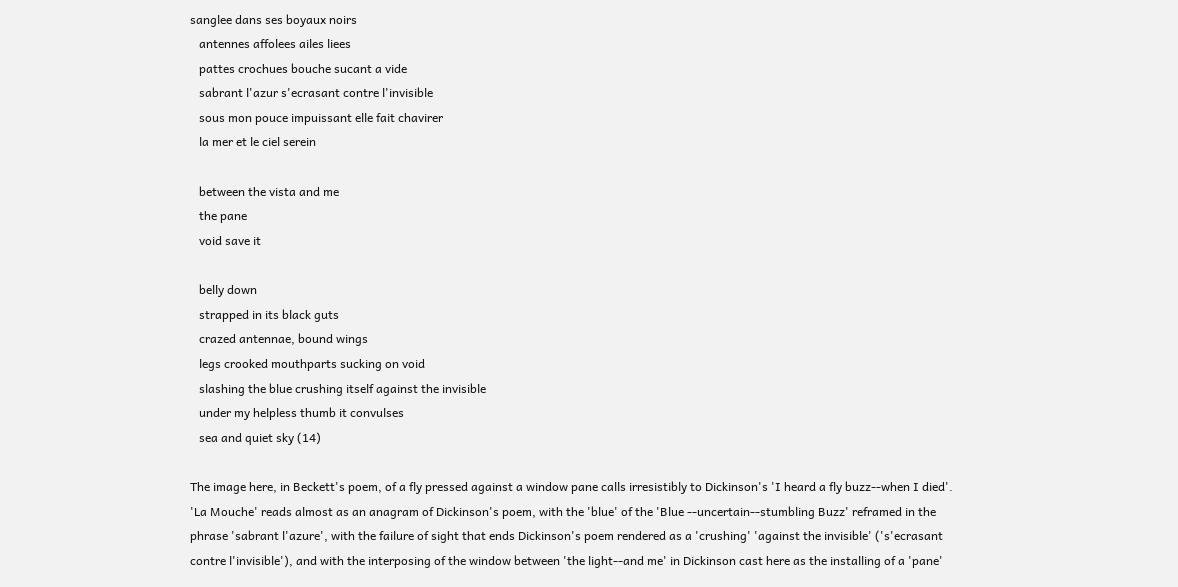sanglee dans ses boyaux noirs
   antennes affolees ailes liees
   pattes crochues bouche sucant a vide
   sabrant l'azur s'ecrasant contre l'invisible
   sous mon pouce impuissant elle fait chavirer
   la mer et le ciel serein

   between the vista and me
   the pane
   void save it

   belly down
   strapped in its black guts
   crazed antennae, bound wings
   legs crooked mouthparts sucking on void
   slashing the blue crushing itself against the invisible
   under my helpless thumb it convulses
   sea and quiet sky (14)

The image here, in Beckett's poem, of a fly pressed against a window pane calls irresistibly to Dickinson's 'I heard a fly buzz--when I died'. 'La Mouche' reads almost as an anagram of Dickinson's poem, with the 'blue' of the 'Blue --uncertain--stumbling Buzz' reframed in the phrase 'sabrant l'azure', with the failure of sight that ends Dickinson's poem rendered as a 'crushing' 'against the invisible' ('s'ecrasant contre l'invisible'), and with the interposing of the window between 'the light--and me' in Dickinson cast here as the installing of a 'pane'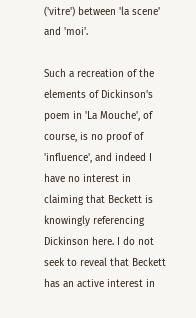('vitre') between 'la scene' and 'moi'.

Such a recreation of the elements of Dickinson's poem in 'La Mouche', of course, is no proof of 'influence', and indeed I have no interest in claiming that Beckett is knowingly referencing Dickinson here. I do not seek to reveal that Beckett has an active interest in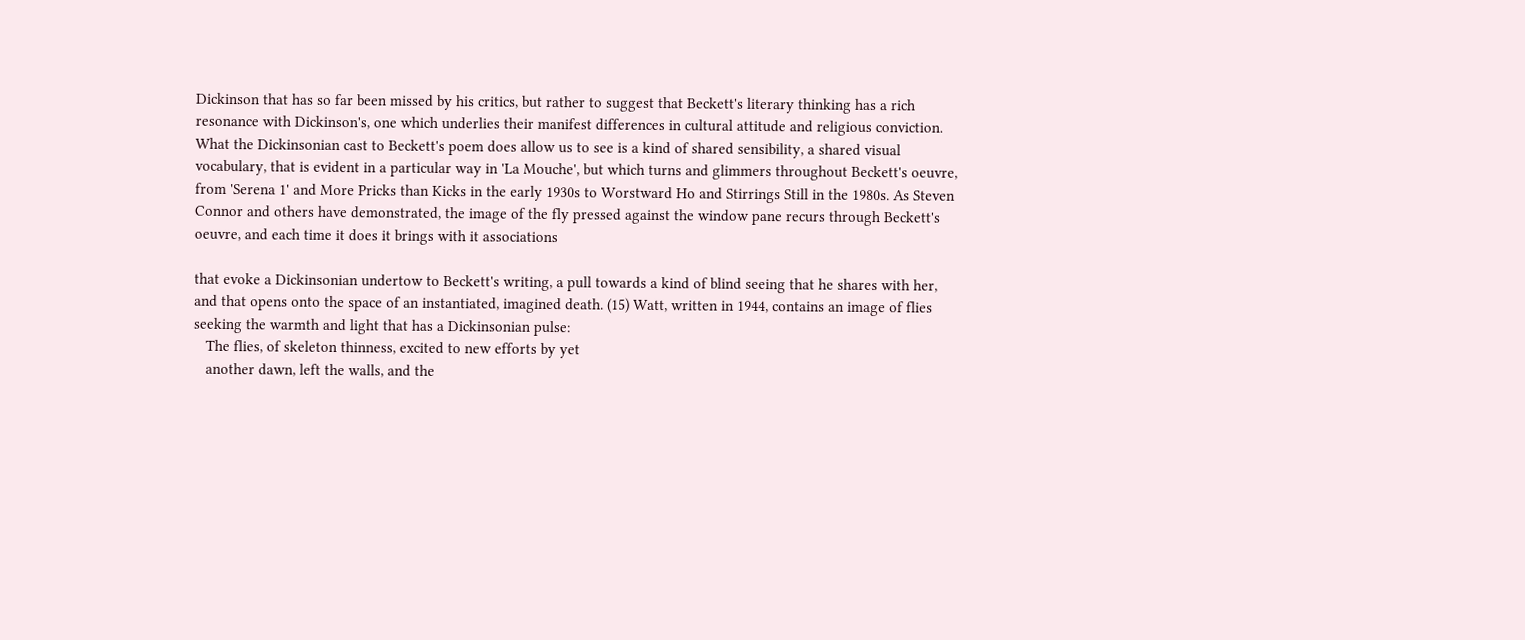Dickinson that has so far been missed by his critics, but rather to suggest that Beckett's literary thinking has a rich resonance with Dickinson's, one which underlies their manifest differences in cultural attitude and religious conviction. What the Dickinsonian cast to Beckett's poem does allow us to see is a kind of shared sensibility, a shared visual vocabulary, that is evident in a particular way in 'La Mouche', but which turns and glimmers throughout Beckett's oeuvre, from 'Serena 1' and More Pricks than Kicks in the early 1930s to Worstward Ho and Stirrings Still in the 1980s. As Steven Connor and others have demonstrated, the image of the fly pressed against the window pane recurs through Beckett's oeuvre, and each time it does it brings with it associations

that evoke a Dickinsonian undertow to Beckett's writing, a pull towards a kind of blind seeing that he shares with her, and that opens onto the space of an instantiated, imagined death. (15) Watt, written in 1944, contains an image of flies seeking the warmth and light that has a Dickinsonian pulse:
   The flies, of skeleton thinness, excited to new efforts by yet
   another dawn, left the walls, and the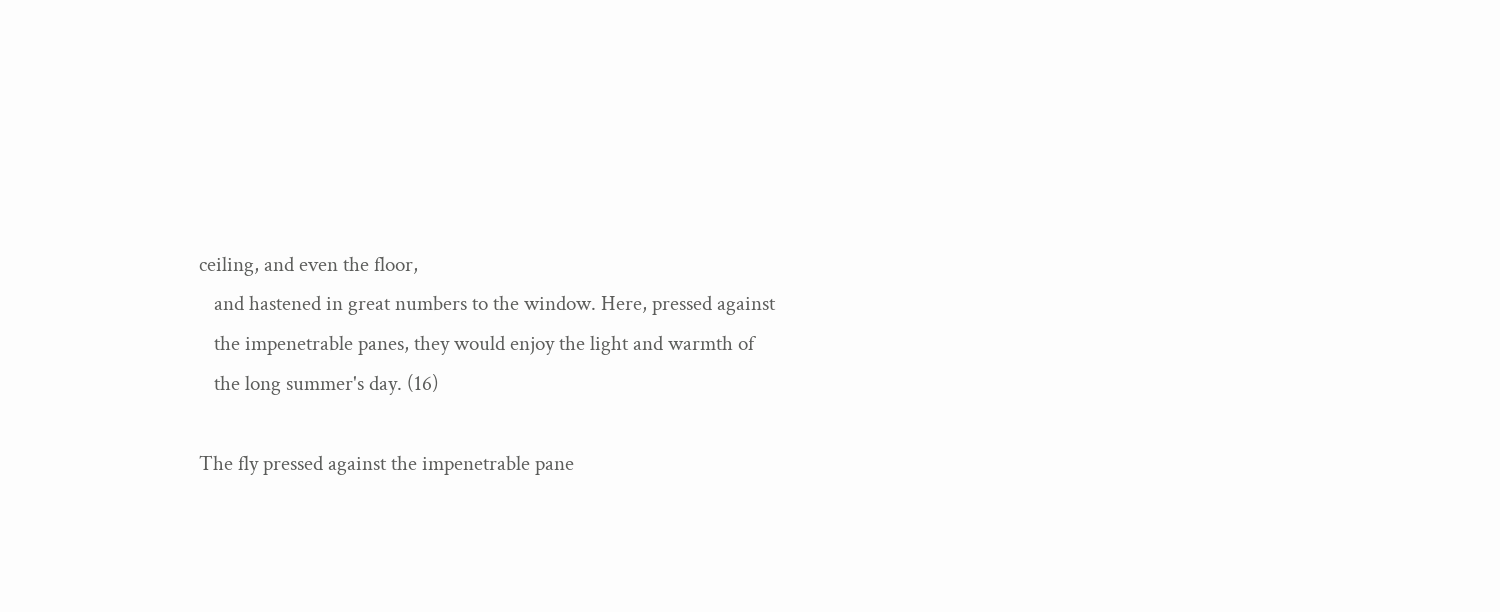ceiling, and even the floor,
   and hastened in great numbers to the window. Here, pressed against
   the impenetrable panes, they would enjoy the light and warmth of
   the long summer's day. (16)

The fly pressed against the impenetrable pane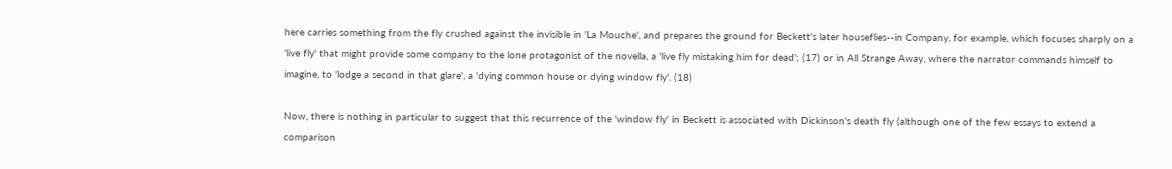here carries something from the fly crushed against the invisible in 'La Mouche', and prepares the ground for Beckett's later houseflies--in Company, for example, which focuses sharply on a 'live fly' that might provide some company to the lone protagonist of the novella, a 'live fly mistaking him for dead'; (17) or in All Strange Away, where the narrator commands himself to imagine, to 'lodge a second in that glare', a 'dying common house or dying window fly'. (18)

Now, there is nothing in particular to suggest that this recurrence of the 'window fly' in Beckett is associated with Dickinson's death fly (although one of the few essays to extend a comparison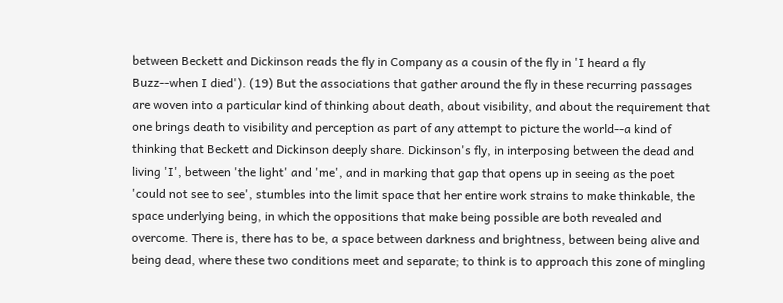between Beckett and Dickinson reads the fly in Company as a cousin of the fly in 'I heard a fly Buzz--when I died'). (19) But the associations that gather around the fly in these recurring passages are woven into a particular kind of thinking about death, about visibility, and about the requirement that one brings death to visibility and perception as part of any attempt to picture the world--a kind of thinking that Beckett and Dickinson deeply share. Dickinson's fly, in interposing between the dead and living 'I', between 'the light' and 'me', and in marking that gap that opens up in seeing as the poet 'could not see to see', stumbles into the limit space that her entire work strains to make thinkable, the space underlying being, in which the oppositions that make being possible are both revealed and overcome. There is, there has to be, a space between darkness and brightness, between being alive and being dead, where these two conditions meet and separate; to think is to approach this zone of mingling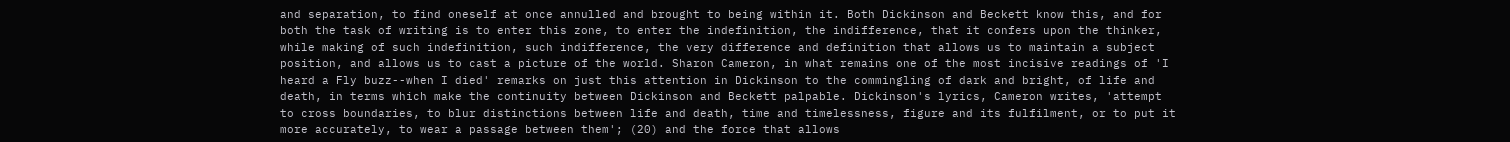and separation, to find oneself at once annulled and brought to being within it. Both Dickinson and Beckett know this, and for both the task of writing is to enter this zone, to enter the indefinition, the indifference, that it confers upon the thinker, while making of such indefinition, such indifference, the very difference and definition that allows us to maintain a subject position, and allows us to cast a picture of the world. Sharon Cameron, in what remains one of the most incisive readings of 'I heard a Fly buzz--when I died' remarks on just this attention in Dickinson to the commingling of dark and bright, of life and death, in terms which make the continuity between Dickinson and Beckett palpable. Dickinson's lyrics, Cameron writes, 'attempt to cross boundaries, to blur distinctions between life and death, time and timelessness, figure and its fulfilment, or to put it more accurately, to wear a passage between them'; (20) and the force that allows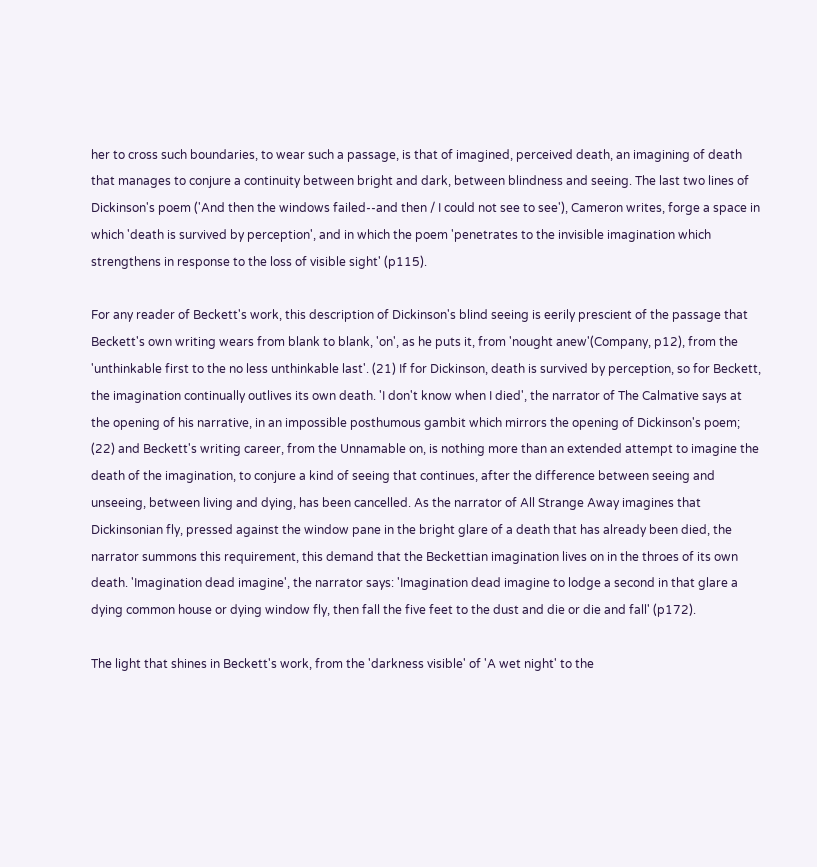her to cross such boundaries, to wear such a passage, is that of imagined, perceived death, an imagining of death that manages to conjure a continuity between bright and dark, between blindness and seeing. The last two lines of Dickinson's poem ('And then the windows failed--and then / I could not see to see'), Cameron writes, forge a space in which 'death is survived by perception', and in which the poem 'penetrates to the invisible imagination which strengthens in response to the loss of visible sight' (p115).

For any reader of Beckett's work, this description of Dickinson's blind seeing is eerily prescient of the passage that Beckett's own writing wears from blank to blank, 'on', as he puts it, from 'nought anew'(Company, p12), from the 'unthinkable first to the no less unthinkable last'. (21) If for Dickinson, death is survived by perception, so for Beckett, the imagination continually outlives its own death. 'I don't know when I died', the narrator of The Calmative says at the opening of his narrative, in an impossible posthumous gambit which mirrors the opening of Dickinson's poem; (22) and Beckett's writing career, from the Unnamable on, is nothing more than an extended attempt to imagine the death of the imagination, to conjure a kind of seeing that continues, after the difference between seeing and unseeing, between living and dying, has been cancelled. As the narrator of All Strange Away imagines that Dickinsonian fly, pressed against the window pane in the bright glare of a death that has already been died, the narrator summons this requirement, this demand that the Beckettian imagination lives on in the throes of its own death. 'Imagination dead imagine', the narrator says: 'Imagination dead imagine to lodge a second in that glare a dying common house or dying window fly, then fall the five feet to the dust and die or die and fall' (p172).

The light that shines in Beckett's work, from the 'darkness visible' of 'A wet night' to the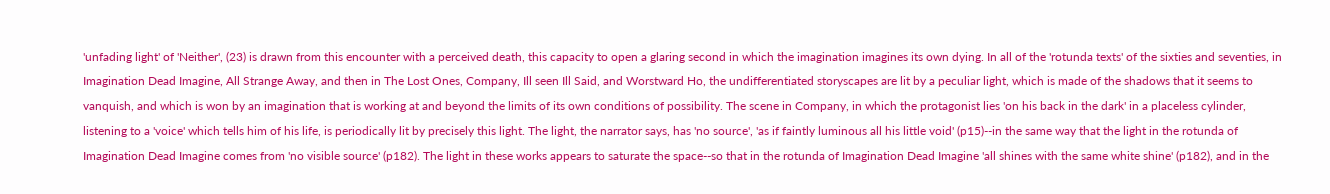'unfading light' of 'Neither', (23) is drawn from this encounter with a perceived death, this capacity to open a glaring second in which the imagination imagines its own dying. In all of the 'rotunda texts' of the sixties and seventies, in Imagination Dead Imagine, All Strange Away, and then in The Lost Ones, Company, Ill seen Ill Said, and Worstward Ho, the undifferentiated storyscapes are lit by a peculiar light, which is made of the shadows that it seems to vanquish, and which is won by an imagination that is working at and beyond the limits of its own conditions of possibility. The scene in Company, in which the protagonist lies 'on his back in the dark' in a placeless cylinder, listening to a 'voice' which tells him of his life, is periodically lit by precisely this light. The light, the narrator says, has 'no source', 'as if faintly luminous all his little void' (p15)--in the same way that the light in the rotunda of Imagination Dead Imagine comes from 'no visible source' (p182). The light in these works appears to saturate the space--so that in the rotunda of Imagination Dead Imagine 'all shines with the same white shine' (p182), and in the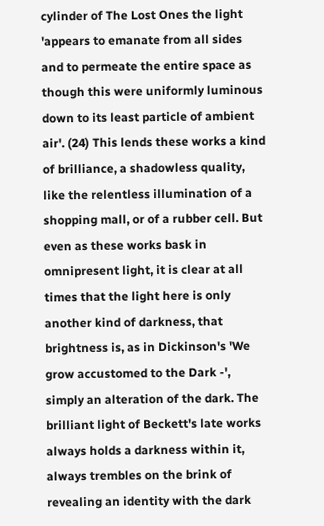cylinder of The Lost Ones the light 'appears to emanate from all sides and to permeate the entire space as though this were uniformly luminous down to its least particle of ambient air'. (24) This lends these works a kind of brilliance, a shadowless quality, like the relentless illumination of a shopping mall, or of a rubber cell. But even as these works bask in omnipresent light, it is clear at all times that the light here is only another kind of darkness, that brightness is, as in Dickinson's 'We grow accustomed to the Dark -', simply an alteration of the dark. The brilliant light of Beckett's late works always holds a darkness within it, always trembles on the brink of revealing an identity with the dark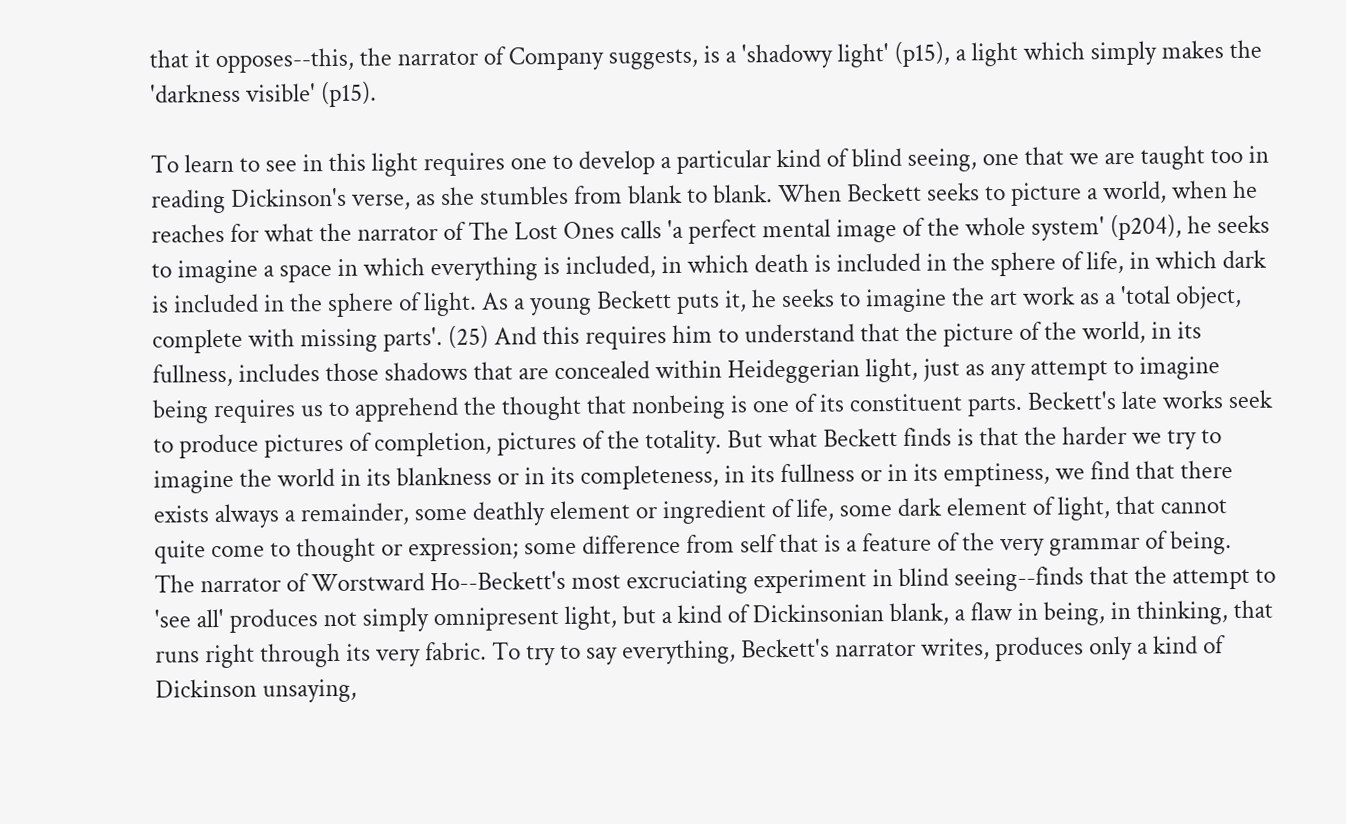that it opposes--this, the narrator of Company suggests, is a 'shadowy light' (p15), a light which simply makes the 'darkness visible' (p15).

To learn to see in this light requires one to develop a particular kind of blind seeing, one that we are taught too in reading Dickinson's verse, as she stumbles from blank to blank. When Beckett seeks to picture a world, when he reaches for what the narrator of The Lost Ones calls 'a perfect mental image of the whole system' (p204), he seeks to imagine a space in which everything is included, in which death is included in the sphere of life, in which dark is included in the sphere of light. As a young Beckett puts it, he seeks to imagine the art work as a 'total object, complete with missing parts'. (25) And this requires him to understand that the picture of the world, in its fullness, includes those shadows that are concealed within Heideggerian light, just as any attempt to imagine being requires us to apprehend the thought that nonbeing is one of its constituent parts. Beckett's late works seek to produce pictures of completion, pictures of the totality. But what Beckett finds is that the harder we try to imagine the world in its blankness or in its completeness, in its fullness or in its emptiness, we find that there exists always a remainder, some deathly element or ingredient of life, some dark element of light, that cannot quite come to thought or expression; some difference from self that is a feature of the very grammar of being. The narrator of Worstward Ho--Beckett's most excruciating experiment in blind seeing--finds that the attempt to 'see all' produces not simply omnipresent light, but a kind of Dickinsonian blank, a flaw in being, in thinking, that runs right through its very fabric. To try to say everything, Beckett's narrator writes, produces only a kind of Dickinson unsaying,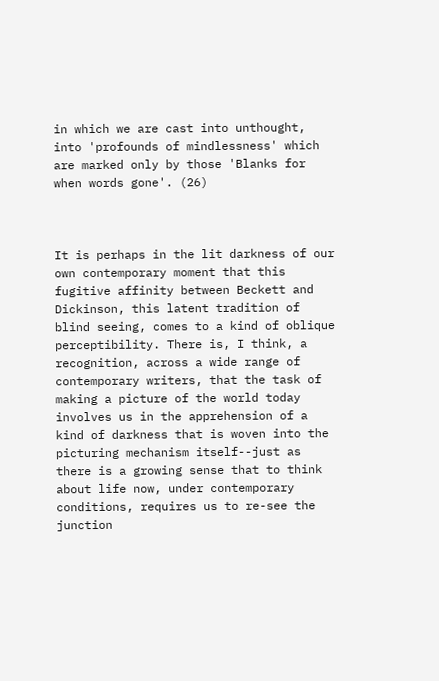in which we are cast into unthought, into 'profounds of mindlessness' which are marked only by those 'Blanks for when words gone'. (26)



It is perhaps in the lit darkness of our own contemporary moment that this fugitive affinity between Beckett and Dickinson, this latent tradition of blind seeing, comes to a kind of oblique perceptibility. There is, I think, a recognition, across a wide range of contemporary writers, that the task of making a picture of the world today involves us in the apprehension of a kind of darkness that is woven into the picturing mechanism itself--just as there is a growing sense that to think about life now, under contemporary conditions, requires us to re-see the junction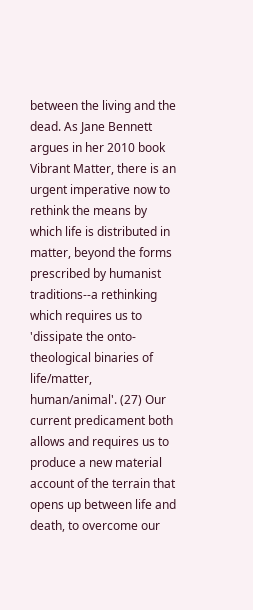between the living and the dead. As Jane Bennett argues in her 2010 book Vibrant Matter, there is an urgent imperative now to rethink the means by which life is distributed in matter, beyond the forms prescribed by humanist traditions--a rethinking which requires us to 'dissipate the onto-theological binaries of life/matter, human/animal'. (27) Our current predicament both allows and requires us to produce a new material account of the terrain that opens up between life and death, to overcome our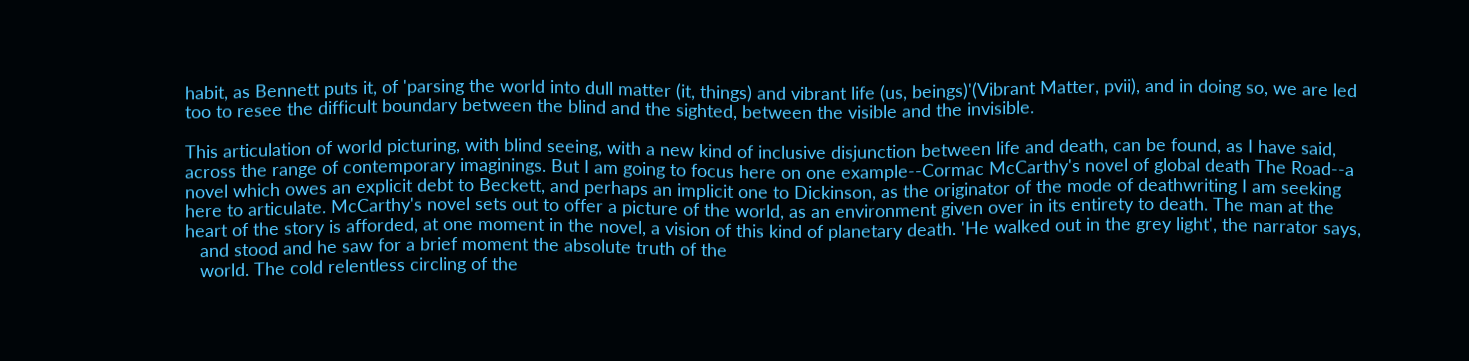habit, as Bennett puts it, of 'parsing the world into dull matter (it, things) and vibrant life (us, beings)'(Vibrant Matter, pvii), and in doing so, we are led too to resee the difficult boundary between the blind and the sighted, between the visible and the invisible.

This articulation of world picturing, with blind seeing, with a new kind of inclusive disjunction between life and death, can be found, as I have said, across the range of contemporary imaginings. But I am going to focus here on one example--Cormac McCarthy's novel of global death The Road--a novel which owes an explicit debt to Beckett, and perhaps an implicit one to Dickinson, as the originator of the mode of deathwriting I am seeking here to articulate. McCarthy's novel sets out to offer a picture of the world, as an environment given over in its entirety to death. The man at the heart of the story is afforded, at one moment in the novel, a vision of this kind of planetary death. 'He walked out in the grey light', the narrator says,
   and stood and he saw for a brief moment the absolute truth of the
   world. The cold relentless circling of the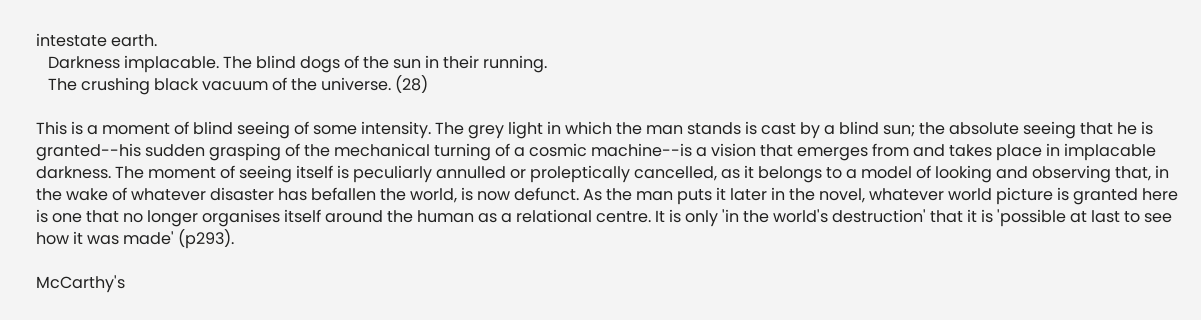intestate earth.
   Darkness implacable. The blind dogs of the sun in their running.
   The crushing black vacuum of the universe. (28)

This is a moment of blind seeing of some intensity. The grey light in which the man stands is cast by a blind sun; the absolute seeing that he is granted--his sudden grasping of the mechanical turning of a cosmic machine--is a vision that emerges from and takes place in implacable darkness. The moment of seeing itself is peculiarly annulled or proleptically cancelled, as it belongs to a model of looking and observing that, in the wake of whatever disaster has befallen the world, is now defunct. As the man puts it later in the novel, whatever world picture is granted here is one that no longer organises itself around the human as a relational centre. It is only 'in the world's destruction' that it is 'possible at last to see how it was made' (p293).

McCarthy's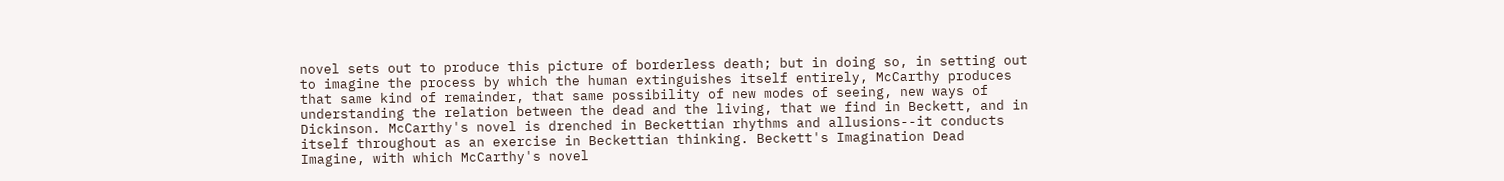novel sets out to produce this picture of borderless death; but in doing so, in setting out to imagine the process by which the human extinguishes itself entirely, McCarthy produces that same kind of remainder, that same possibility of new modes of seeing, new ways of understanding the relation between the dead and the living, that we find in Beckett, and in Dickinson. McCarthy's novel is drenched in Beckettian rhythms and allusions--it conducts itself throughout as an exercise in Beckettian thinking. Beckett's Imagination Dead Imagine, with which McCarthy's novel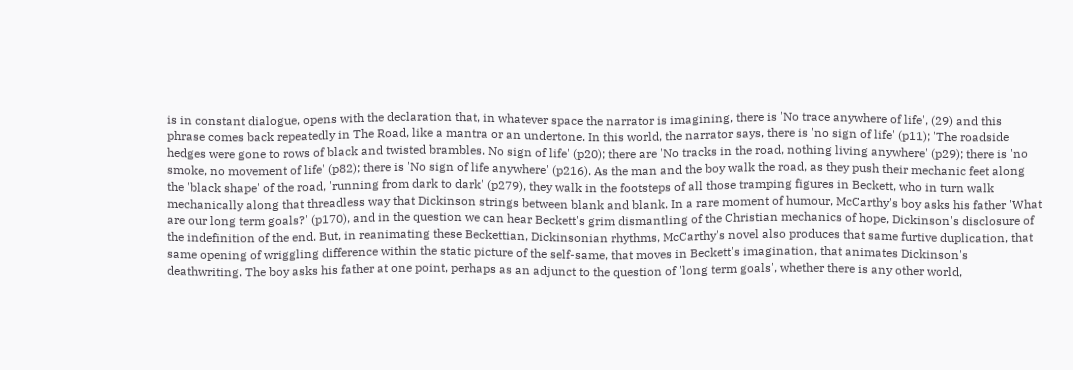is in constant dialogue, opens with the declaration that, in whatever space the narrator is imagining, there is 'No trace anywhere of life', (29) and this phrase comes back repeatedly in The Road, like a mantra or an undertone. In this world, the narrator says, there is 'no sign of life' (p11); 'The roadside hedges were gone to rows of black and twisted brambles. No sign of life' (p20); there are 'No tracks in the road, nothing living anywhere' (p29); there is 'no smoke, no movement of life' (p82); there is 'No sign of life anywhere' (p216). As the man and the boy walk the road, as they push their mechanic feet along the 'black shape' of the road, 'running from dark to dark' (p279), they walk in the footsteps of all those tramping figures in Beckett, who in turn walk mechanically along that threadless way that Dickinson strings between blank and blank. In a rare moment of humour, McCarthy's boy asks his father 'What are our long term goals?' (p170), and in the question we can hear Beckett's grim dismantling of the Christian mechanics of hope, Dickinson's disclosure of the indefinition of the end. But, in reanimating these Beckettian, Dickinsonian rhythms, McCarthy's novel also produces that same furtive duplication, that same opening of wriggling difference within the static picture of the self-same, that moves in Beckett's imagination, that animates Dickinson's deathwriting. The boy asks his father at one point, perhaps as an adjunct to the question of 'long term goals', whether there is any other world,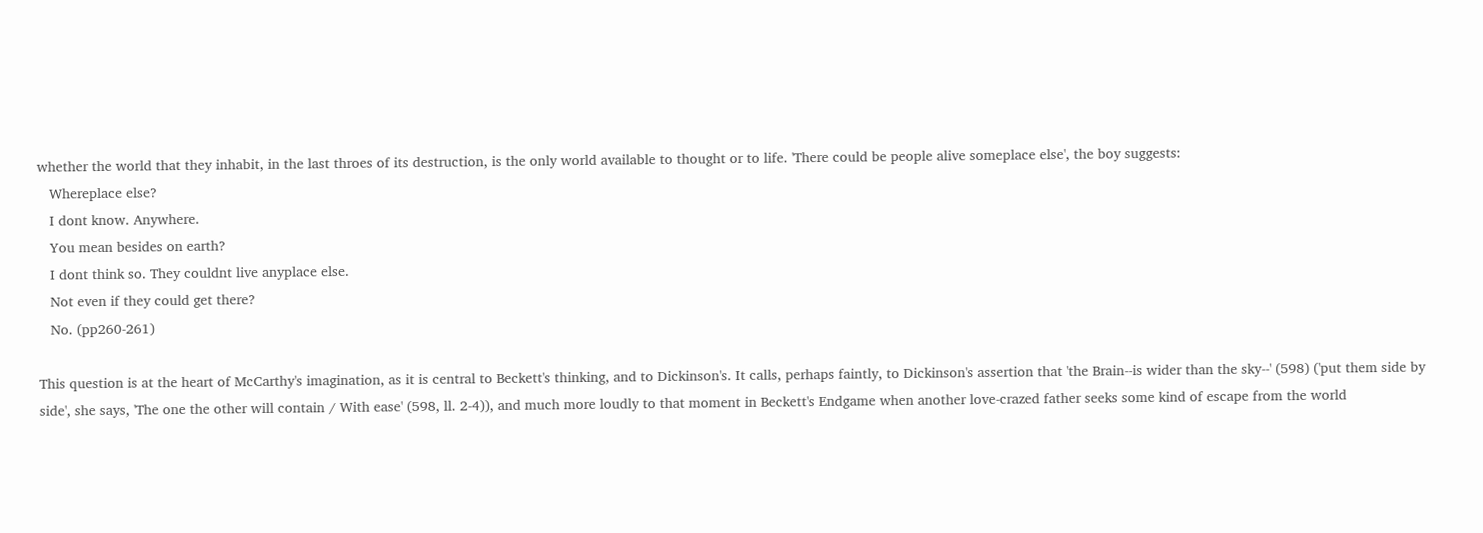whether the world that they inhabit, in the last throes of its destruction, is the only world available to thought or to life. 'There could be people alive someplace else', the boy suggests:
   Whereplace else?
   I dont know. Anywhere.
   You mean besides on earth?
   I dont think so. They couldnt live anyplace else.
   Not even if they could get there?
   No. (pp260-261)

This question is at the heart of McCarthy's imagination, as it is central to Beckett's thinking, and to Dickinson's. It calls, perhaps faintly, to Dickinson's assertion that 'the Brain--is wider than the sky--' (598) ('put them side by side', she says, 'The one the other will contain / With ease' (598, ll. 2-4)), and much more loudly to that moment in Beckett's Endgame when another love-crazed father seeks some kind of escape from the world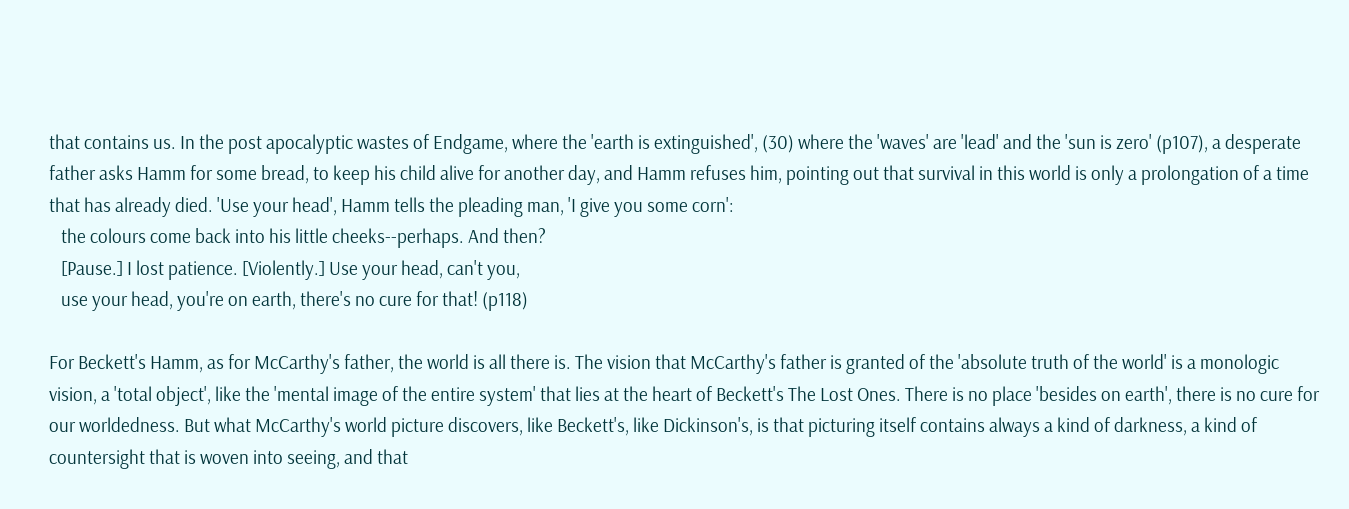that contains us. In the post apocalyptic wastes of Endgame, where the 'earth is extinguished', (30) where the 'waves' are 'lead' and the 'sun is zero' (p107), a desperate father asks Hamm for some bread, to keep his child alive for another day, and Hamm refuses him, pointing out that survival in this world is only a prolongation of a time that has already died. 'Use your head', Hamm tells the pleading man, 'I give you some corn':
   the colours come back into his little cheeks--perhaps. And then?
   [Pause.] I lost patience. [Violently.] Use your head, can't you,
   use your head, you're on earth, there's no cure for that! (p118)

For Beckett's Hamm, as for McCarthy's father, the world is all there is. The vision that McCarthy's father is granted of the 'absolute truth of the world' is a monologic vision, a 'total object', like the 'mental image of the entire system' that lies at the heart of Beckett's The Lost Ones. There is no place 'besides on earth', there is no cure for our worldedness. But what McCarthy's world picture discovers, like Beckett's, like Dickinson's, is that picturing itself contains always a kind of darkness, a kind of countersight that is woven into seeing, and that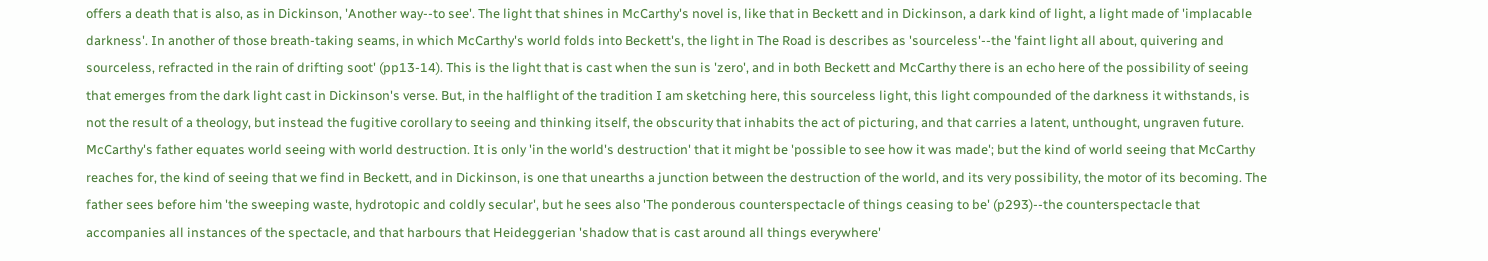offers a death that is also, as in Dickinson, 'Another way--to see'. The light that shines in McCarthy's novel is, like that in Beckett and in Dickinson, a dark kind of light, a light made of 'implacable darkness'. In another of those breath-taking seams, in which McCarthy's world folds into Beckett's, the light in The Road is describes as 'sourceless'--the 'faint light all about, quivering and sourceless, refracted in the rain of drifting soot' (pp13-14). This is the light that is cast when the sun is 'zero', and in both Beckett and McCarthy there is an echo here of the possibility of seeing that emerges from the dark light cast in Dickinson's verse. But, in the halflight of the tradition I am sketching here, this sourceless light, this light compounded of the darkness it withstands, is not the result of a theology, but instead the fugitive corollary to seeing and thinking itself, the obscurity that inhabits the act of picturing, and that carries a latent, unthought, ungraven future. McCarthy's father equates world seeing with world destruction. It is only 'in the world's destruction' that it might be 'possible to see how it was made'; but the kind of world seeing that McCarthy reaches for, the kind of seeing that we find in Beckett, and in Dickinson, is one that unearths a junction between the destruction of the world, and its very possibility, the motor of its becoming. The father sees before him 'the sweeping waste, hydrotopic and coldly secular', but he sees also 'The ponderous counterspectacle of things ceasing to be' (p293)--the counterspectacle that accompanies all instances of the spectacle, and that harbours that Heideggerian 'shadow that is cast around all things everywhere'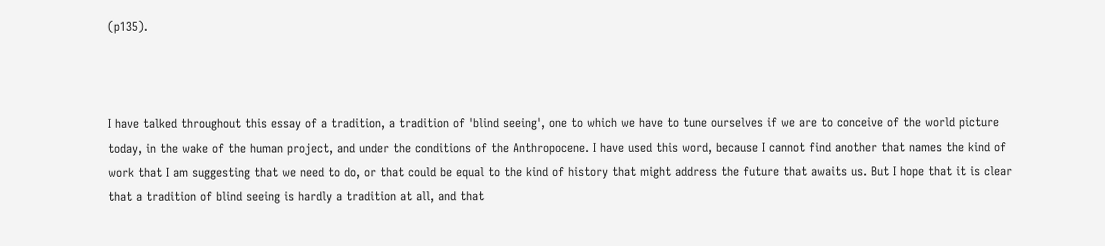(p135).



I have talked throughout this essay of a tradition, a tradition of 'blind seeing', one to which we have to tune ourselves if we are to conceive of the world picture today, in the wake of the human project, and under the conditions of the Anthropocene. I have used this word, because I cannot find another that names the kind of work that I am suggesting that we need to do, or that could be equal to the kind of history that might address the future that awaits us. But I hope that it is clear that a tradition of blind seeing is hardly a tradition at all, and that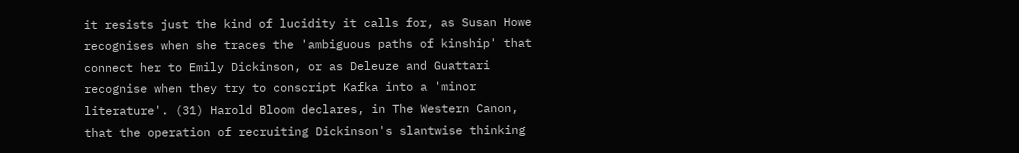it resists just the kind of lucidity it calls for, as Susan Howe recognises when she traces the 'ambiguous paths of kinship' that connect her to Emily Dickinson, or as Deleuze and Guattari recognise when they try to conscript Kafka into a 'minor literature'. (31) Harold Bloom declares, in The Western Canon, that the operation of recruiting Dickinson's slantwise thinking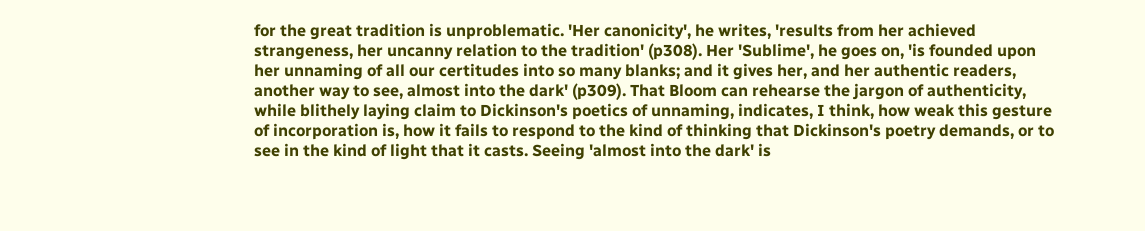for the great tradition is unproblematic. 'Her canonicity', he writes, 'results from her achieved strangeness, her uncanny relation to the tradition' (p308). Her 'Sublime', he goes on, 'is founded upon her unnaming of all our certitudes into so many blanks; and it gives her, and her authentic readers, another way to see, almost into the dark' (p309). That Bloom can rehearse the jargon of authenticity, while blithely laying claim to Dickinson's poetics of unnaming, indicates, I think, how weak this gesture of incorporation is, how it fails to respond to the kind of thinking that Dickinson's poetry demands, or to see in the kind of light that it casts. Seeing 'almost into the dark' is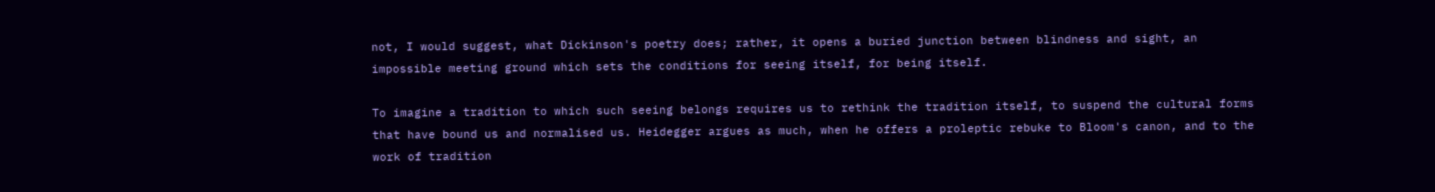not, I would suggest, what Dickinson's poetry does; rather, it opens a buried junction between blindness and sight, an impossible meeting ground which sets the conditions for seeing itself, for being itself.

To imagine a tradition to which such seeing belongs requires us to rethink the tradition itself, to suspend the cultural forms that have bound us and normalised us. Heidegger argues as much, when he offers a proleptic rebuke to Bloom's canon, and to the work of tradition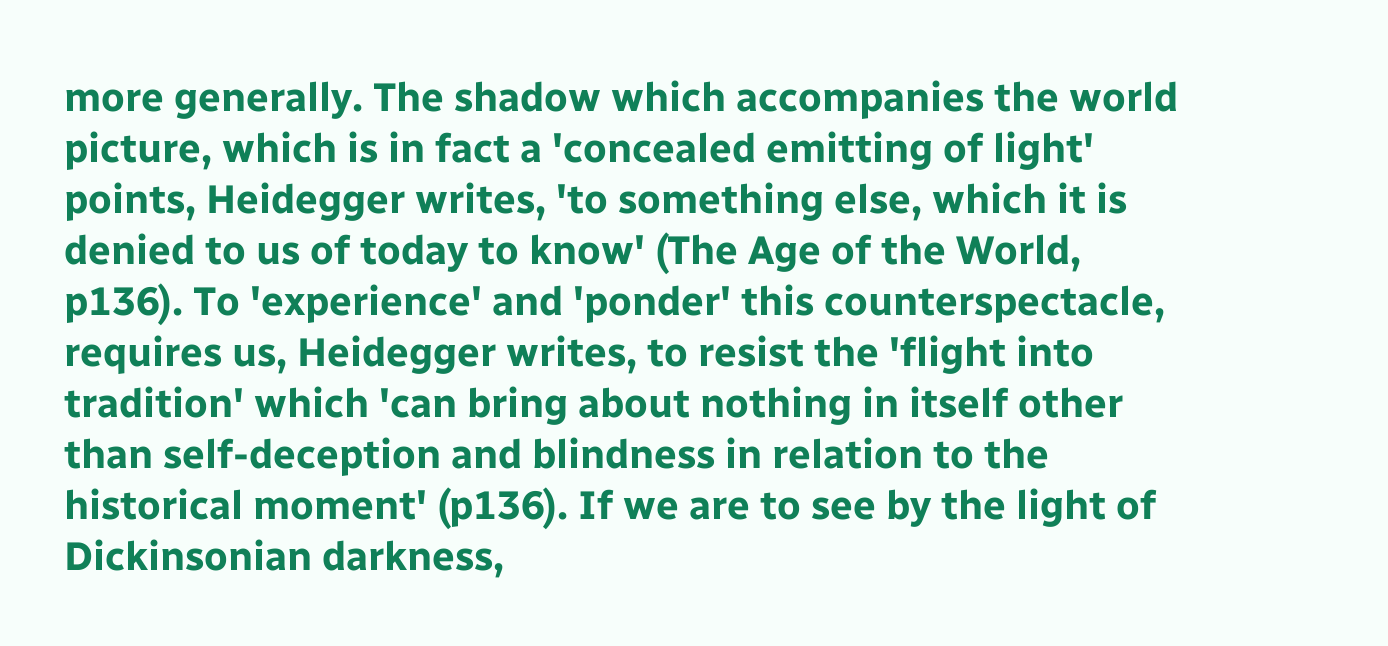more generally. The shadow which accompanies the world picture, which is in fact a 'concealed emitting of light' points, Heidegger writes, 'to something else, which it is denied to us of today to know' (The Age of the World, p136). To 'experience' and 'ponder' this counterspectacle, requires us, Heidegger writes, to resist the 'flight into tradition' which 'can bring about nothing in itself other than self-deception and blindness in relation to the historical moment' (p136). If we are to see by the light of Dickinsonian darkness,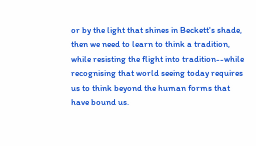or by the light that shines in Beckett's shade, then we need to learn to think a tradition, while resisting the flight into tradition--while recognising that world seeing today requires us to think beyond the human forms that have bound us.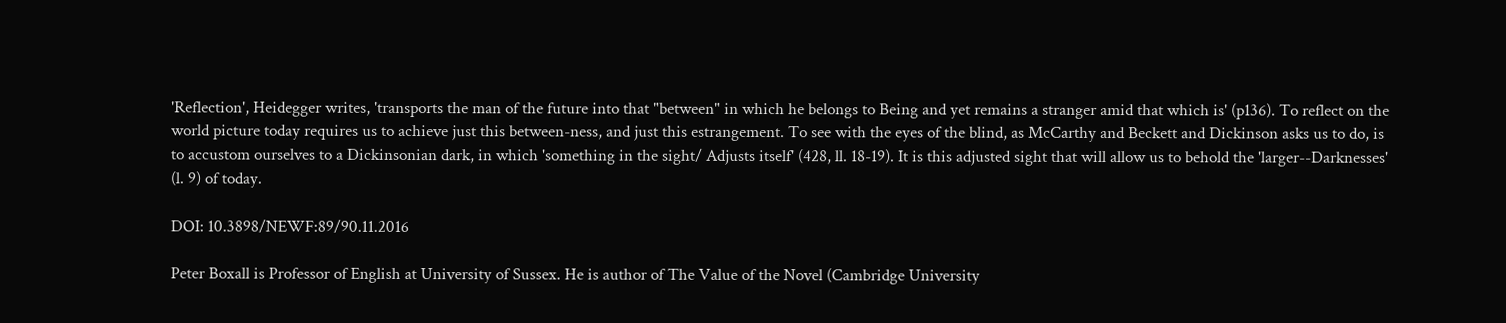'Reflection', Heidegger writes, 'transports the man of the future into that "between" in which he belongs to Being and yet remains a stranger amid that which is' (p136). To reflect on the world picture today requires us to achieve just this between-ness, and just this estrangement. To see with the eyes of the blind, as McCarthy and Beckett and Dickinson asks us to do, is to accustom ourselves to a Dickinsonian dark, in which 'something in the sight/ Adjusts itself' (428, ll. 18-19). It is this adjusted sight that will allow us to behold the 'larger--Darknesses' (l. 9) of today.

DOI: 10.3898/NEWF:89/90.11.2016

Peter Boxall is Professor of English at University of Sussex. He is author of The Value of the Novel (Cambridge University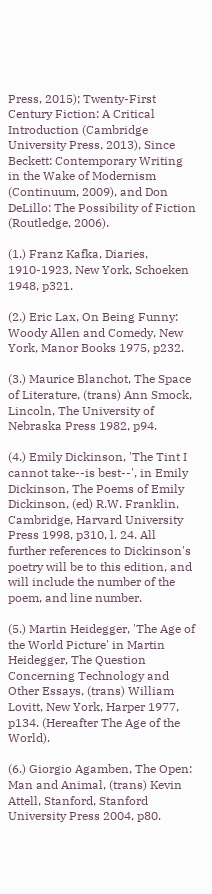Press, 2015); Twenty-First Century Fiction: A Critical Introduction (Cambridge University Press, 2013), Since Beckett: Contemporary Writing in the Wake of Modernism (Continuum, 2009), and Don DeLillo: The Possibility of Fiction (Routledge, 2006).

(1.) Franz Kafka, Diaries, 1910-1923, New York, Schoeken 1948, p321.

(2.) Eric Lax, On Being Funny: Woody Allen and Comedy, New York, Manor Books 1975, p232.

(3.) Maurice Blanchot, The Space of Literature, (trans) Ann Smock, Lincoln, The University of Nebraska Press 1982, p94.

(4.) Emily Dickinson, 'The Tint I cannot take--is best--', in Emily Dickinson, The Poems of Emily Dickinson, (ed) R.W. Franklin, Cambridge, Harvard University Press 1998, p310, l. 24. All further references to Dickinson's poetry will be to this edition, and will include the number of the poem, and line number.

(5.) Martin Heidegger, 'The Age of the World Picture' in Martin Heidegger, The Question Concerning Technology and Other Essays, (trans) William Lovitt, New York, Harper 1977, p134. (Hereafter The Age of the World).

(6.) Giorgio Agamben, The Open: Man and Animal, (trans) Kevin Attell, Stanford, Stanford University Press 2004, p80.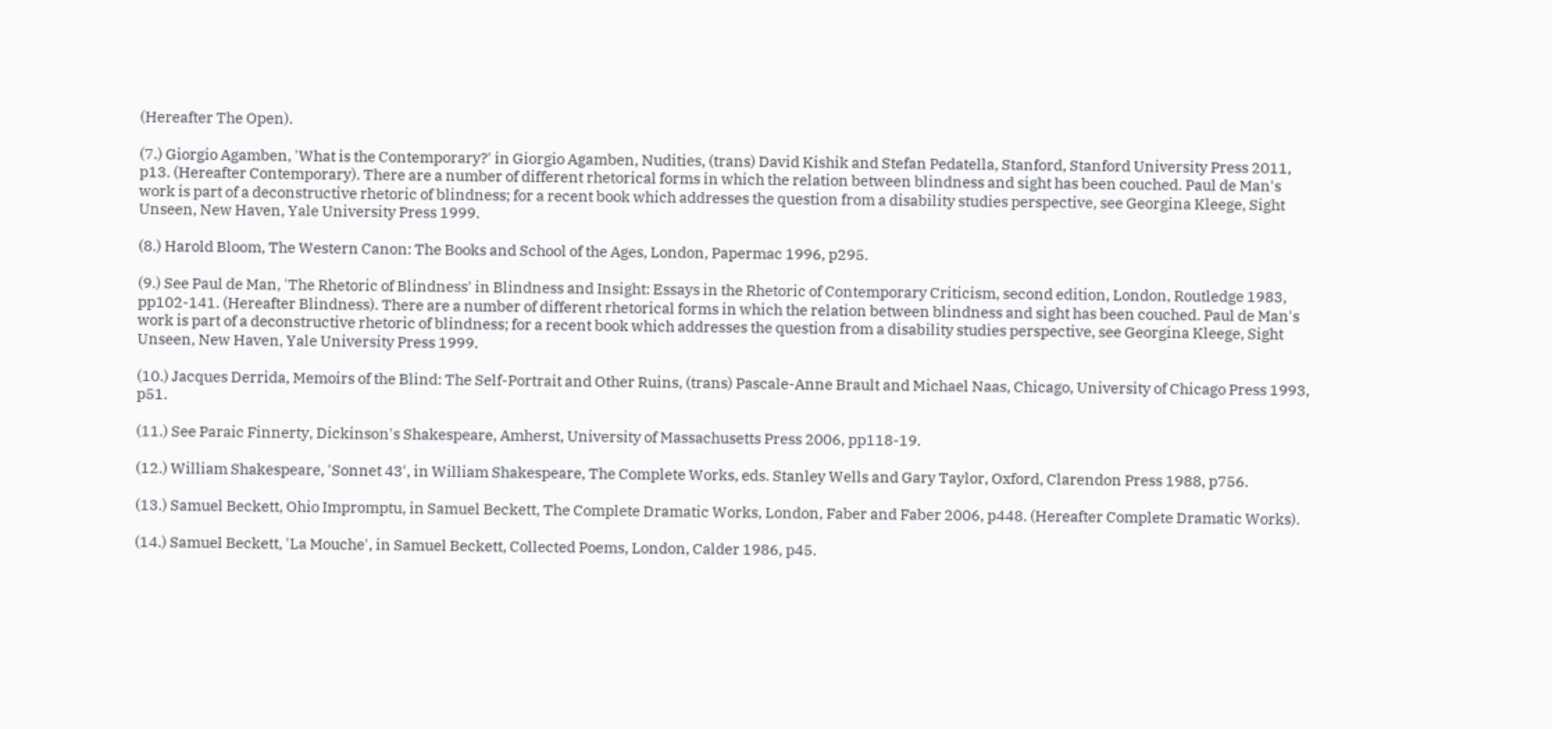(Hereafter The Open).

(7.) Giorgio Agamben, 'What is the Contemporary?' in Giorgio Agamben, Nudities, (trans) David Kishik and Stefan Pedatella, Stanford, Stanford University Press 2011, p13. (Hereafter Contemporary). There are a number of different rhetorical forms in which the relation between blindness and sight has been couched. Paul de Man's work is part of a deconstructive rhetoric of blindness; for a recent book which addresses the question from a disability studies perspective, see Georgina Kleege, Sight Unseen, New Haven, Yale University Press 1999.

(8.) Harold Bloom, The Western Canon: The Books and School of the Ages, London, Papermac 1996, p295.

(9.) See Paul de Man, 'The Rhetoric of Blindness' in Blindness and Insight: Essays in the Rhetoric of Contemporary Criticism, second edition, London, Routledge 1983, pp102-141. (Hereafter Blindness). There are a number of different rhetorical forms in which the relation between blindness and sight has been couched. Paul de Man's work is part of a deconstructive rhetoric of blindness; for a recent book which addresses the question from a disability studies perspective, see Georgina Kleege, Sight Unseen, New Haven, Yale University Press 1999.

(10.) Jacques Derrida, Memoirs of the Blind: The Self-Portrait and Other Ruins, (trans) Pascale-Anne Brault and Michael Naas, Chicago, University of Chicago Press 1993, p51.

(11.) See Paraic Finnerty, Dickinson's Shakespeare, Amherst, University of Massachusetts Press 2006, pp118-19.

(12.) William Shakespeare, 'Sonnet 43', in William Shakespeare, The Complete Works, eds. Stanley Wells and Gary Taylor, Oxford, Clarendon Press 1988, p756.

(13.) Samuel Beckett, Ohio Impromptu, in Samuel Beckett, The Complete Dramatic Works, London, Faber and Faber 2006, p448. (Hereafter Complete Dramatic Works).

(14.) Samuel Beckett, 'La Mouche', in Samuel Beckett, Collected Poems, London, Calder 1986, p45.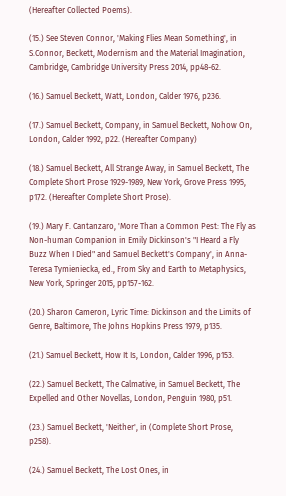(Hereafter Collected Poems).

(15.) See Steven Connor, 'Making Flies Mean Something', in S.Connor, Beckett, Modernism and the Material Imagination, Cambridge, Cambridge University Press 2014, pp48-62.

(16.) Samuel Beckett, Watt, London, Calder 1976, p236.

(17.) Samuel Beckett, Company, in Samuel Beckett, Nohow On, London, Calder 1992, p22. (Hereafter Company)

(18.) Samuel Beckett, All Strange Away, in Samuel Beckett, The Complete Short Prose 1929-1989, New York, Grove Press 1995, p172. (Hereafter Complete Short Prose).

(19.) Mary F. Cantanzaro, 'More Than a Common Pest: The Fly as Non-human Companion in Emily Dickinson's "I Heard a Fly Buzz When I Died" and Samuel Beckett's Company', in Anna-Teresa Tymieniecka, ed., From Sky and Earth to Metaphysics, New York, Springer 2015, pp157-162.

(20.) Sharon Cameron, Lyric Time: Dickinson and the Limits of Genre, Baltimore, The Johns Hopkins Press 1979, p135.

(21.) Samuel Beckett, How It Is, London, Calder 1996, p153.

(22.) Samuel Beckett, The Calmative, in Samuel Beckett, The Expelled and Other Novellas, London, Penguin 1980, p51.

(23.) Samuel Beckett, 'Neither', in (Complete Short Prose, p258).

(24.) Samuel Beckett, The Lost Ones, in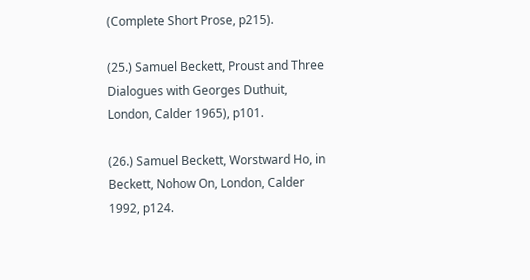(Complete Short Prose, p215).

(25.) Samuel Beckett, Proust and Three Dialogues with Georges Duthuit, London, Calder 1965), p101.

(26.) Samuel Beckett, Worstward Ho, in Beckett, Nohow On, London, Calder 1992, p124.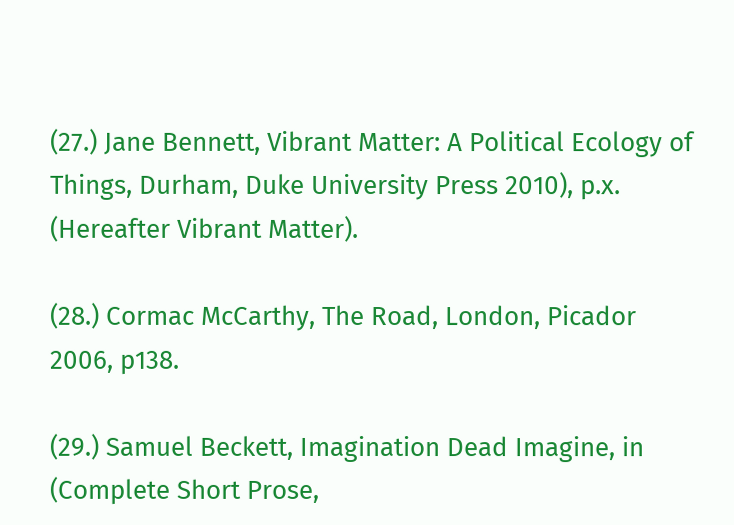(27.) Jane Bennett, Vibrant Matter: A Political Ecology of Things, Durham, Duke University Press 2010), p.x. (Hereafter Vibrant Matter).

(28.) Cormac McCarthy, The Road, London, Picador 2006, p138.

(29.) Samuel Beckett, Imagination Dead Imagine, in (Complete Short Prose,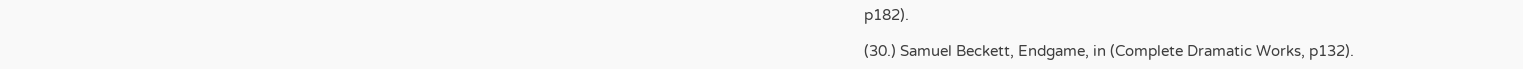p182).

(30.) Samuel Beckett, Endgame, in (Complete Dramatic Works, p132).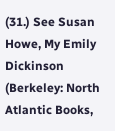(31.) See Susan Howe, My Emily Dickinson (Berkeley: North Atlantic Books,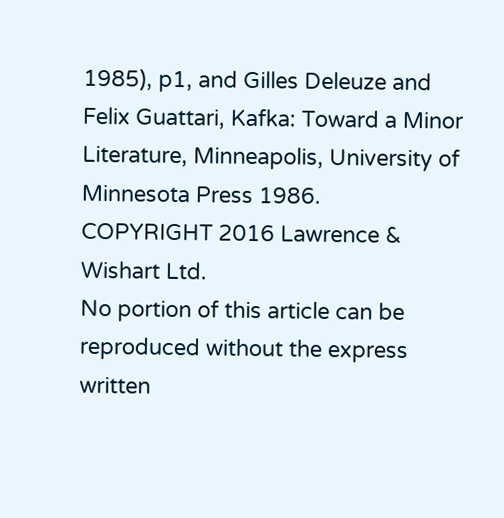1985), p1, and Gilles Deleuze and Felix Guattari, Kafka: Toward a Minor Literature, Minneapolis, University of Minnesota Press 1986.
COPYRIGHT 2016 Lawrence & Wishart Ltd.
No portion of this article can be reproduced without the express written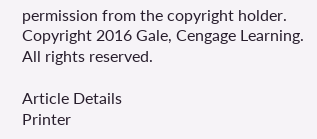permission from the copyright holder.
Copyright 2016 Gale, Cengage Learning. All rights reserved.

Article Details
Printer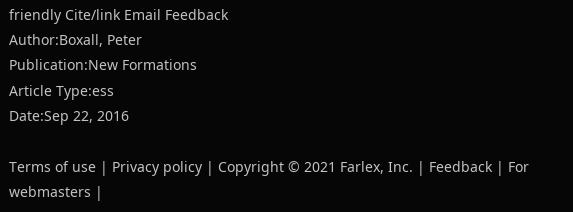friendly Cite/link Email Feedback
Author:Boxall, Peter
Publication:New Formations
Article Type:ess
Date:Sep 22, 2016

Terms of use | Privacy policy | Copyright © 2021 Farlex, Inc. | Feedback | For webmasters |